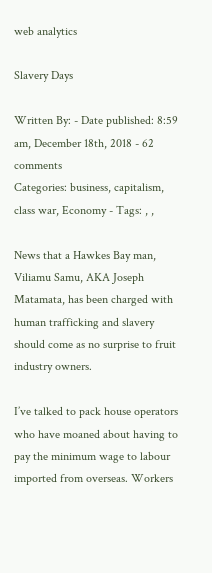web analytics

Slavery Days

Written By: - Date published: 8:59 am, December 18th, 2018 - 62 comments
Categories: business, capitalism, class war, Economy - Tags: , ,

News that a Hawkes Bay man, Viliamu Samu, AKA Joseph Matamata, has been charged with human trafficking and slavery should come as no surprise to fruit industry owners.

I’ve talked to pack house operators who have moaned about having to pay the minimum wage to labour imported from overseas. Workers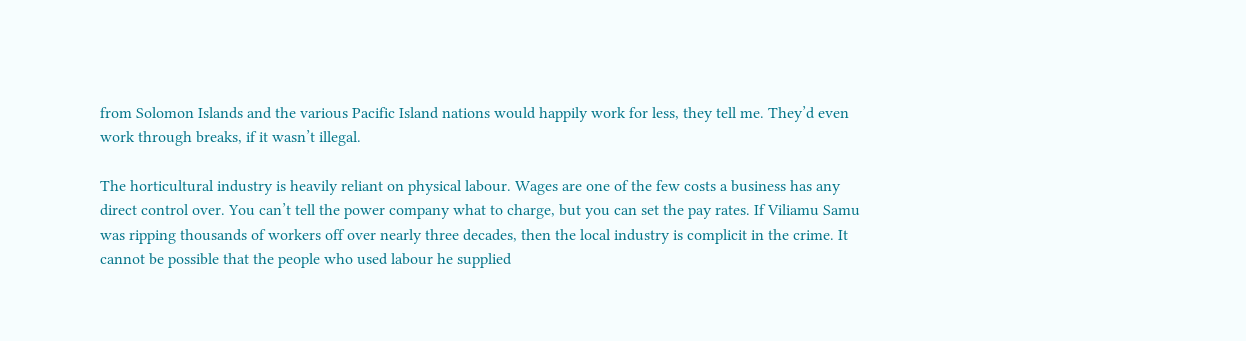from Solomon Islands and the various Pacific Island nations would happily work for less, they tell me. They’d even work through breaks, if it wasn’t illegal.

The horticultural industry is heavily reliant on physical labour. Wages are one of the few costs a business has any direct control over. You can’t tell the power company what to charge, but you can set the pay rates. If Viliamu Samu was ripping thousands of workers off over nearly three decades, then the local industry is complicit in the crime. It cannot be possible that the people who used labour he supplied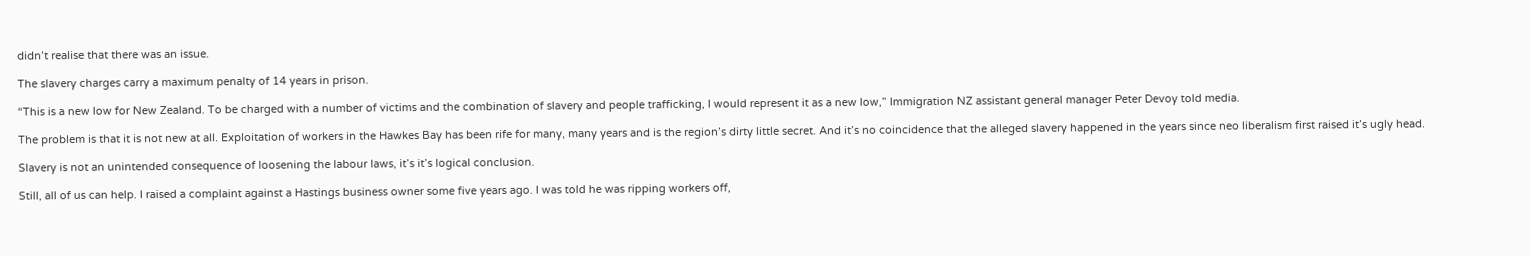didn’t realise that there was an issue.

The slavery charges carry a maximum penalty of 14 years in prison.

“This is a new low for New Zealand. To be charged with a number of victims and the combination of slavery and people trafficking, I would represent it as a new low,” Immigration NZ assistant general manager Peter Devoy told media.

The problem is that it is not new at all. Exploitation of workers in the Hawkes Bay has been rife for many, many years and is the region’s dirty little secret. And it’s no coincidence that the alleged slavery happened in the years since neo liberalism first raised it’s ugly head.

Slavery is not an unintended consequence of loosening the labour laws, it’s it’s logical conclusion.

Still, all of us can help. I raised a complaint against a Hastings business owner some five years ago. I was told he was ripping workers off,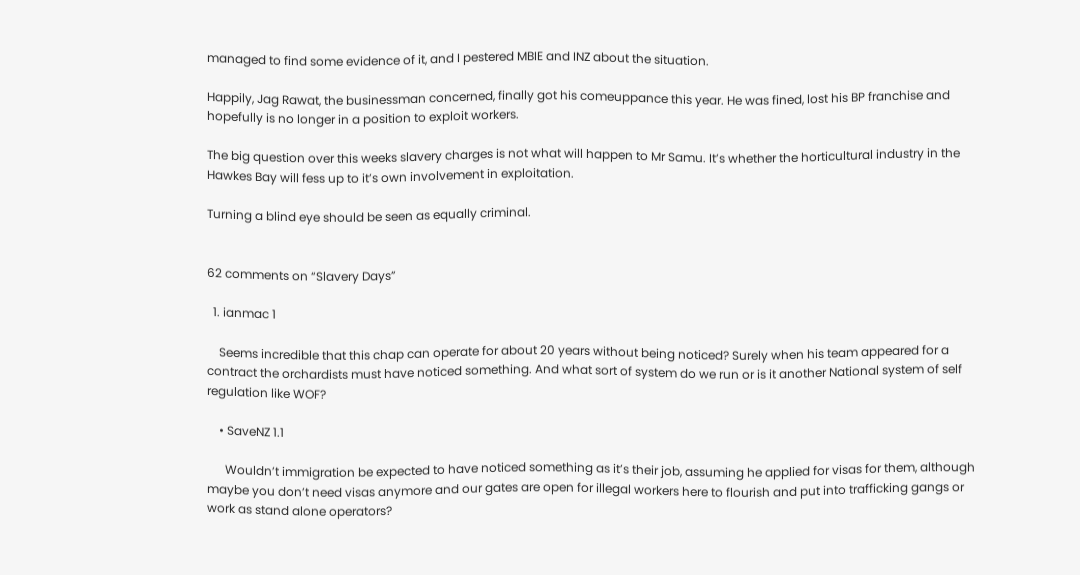managed to find some evidence of it, and I pestered MBIE and INZ about the situation.

Happily, Jag Rawat, the businessman concerned, finally got his comeuppance this year. He was fined, lost his BP franchise and hopefully is no longer in a position to exploit workers.

The big question over this weeks slavery charges is not what will happen to Mr Samu. It’s whether the horticultural industry in the Hawkes Bay will fess up to it’s own involvement in exploitation.

Turning a blind eye should be seen as equally criminal.


62 comments on “Slavery Days”

  1. ianmac 1

    Seems incredible that this chap can operate for about 20 years without being noticed? Surely when his team appeared for a contract the orchardists must have noticed something. And what sort of system do we run or is it another National system of self regulation like WOF?

    • SaveNZ 1.1

      Wouldn’t immigration be expected to have noticed something as it’s their job, assuming he applied for visas for them, although maybe you don’t need visas anymore and our gates are open for illegal workers here to flourish and put into trafficking gangs or work as stand alone operators?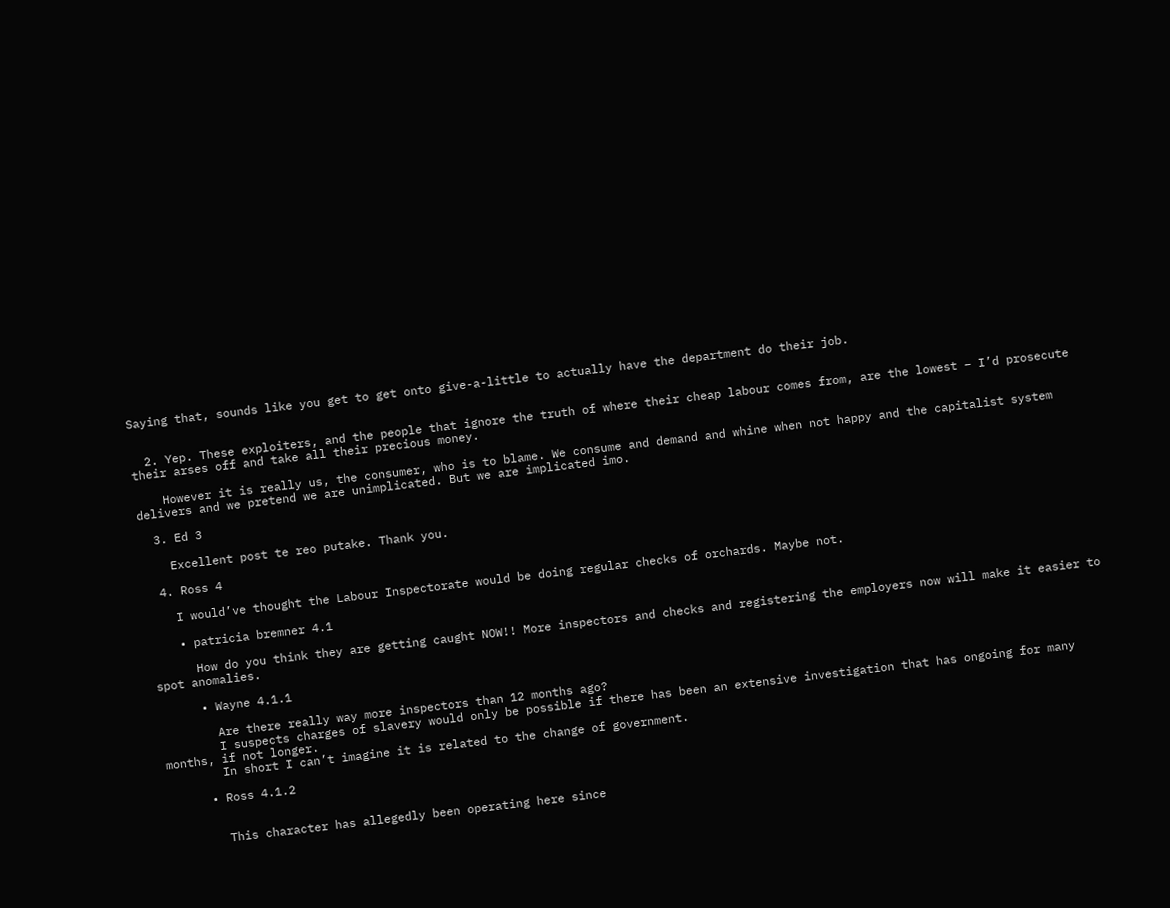Saying that, sounds like you get to get onto give-a-little to actually have the department do their job.


  2. Yep. These exploiters, and the people that ignore the truth of where their cheap labour comes from, are the lowest – I’d prosecute their arses off and take all their precious money.

    However it is really us, the consumer, who is to blame. We consume and demand and whine when not happy and the capitalist system delivers and we pretend we are unimplicated. But we are implicated imo.

  3. Ed 3

    Excellent post te reo putake. Thank you.

  4. Ross 4

    I would’ve thought the Labour Inspectorate would be doing regular checks of orchards. Maybe not.

    • patricia bremner 4.1

      How do you think they are getting caught NOW!! More inspectors and checks and registering the employers now will make it easier to spot anomalies.

      • Wayne 4.1.1

        Are there really way more inspectors than 12 months ago?
        I suspects charges of slavery would only be possible if there has been an extensive investigation that has ongoing for many months, if not longer.
        In short I can’t imagine it is related to the change of government.

      • Ross 4.1.2


        This character has allegedly been operating here since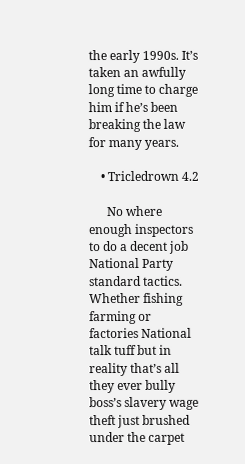the early 1990s. It’s taken an awfully long time to charge him if he’s been breaking the law for many years.

    • Tricledrown 4.2

      No where enough inspectors to do a decent job National Party standard tactics. Whether fishing farming or factories National talk tuff but in reality that’s all they ever bully boss’s slavery wage theft just brushed under the carpet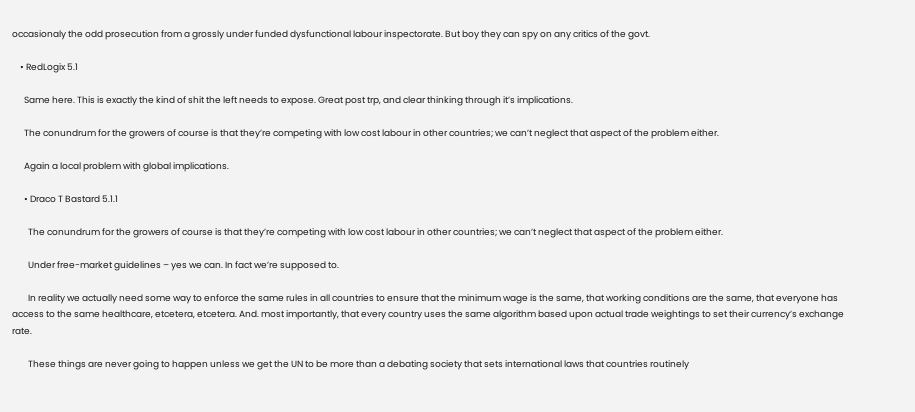occasionaly the odd prosecution from a grossly under funded dysfunctional labour inspectorate. But boy they can spy on any critics of the govt.

    • RedLogix 5.1

      Same here. This is exactly the kind of shit the left needs to expose. Great post trp, and clear thinking through it’s implications.

      The conundrum for the growers of course is that they’re competing with low cost labour in other countries; we can’t neglect that aspect of the problem either.

      Again a local problem with global implications.

      • Draco T Bastard 5.1.1

        The conundrum for the growers of course is that they’re competing with low cost labour in other countries; we can’t neglect that aspect of the problem either.

        Under free-market guidelines – yes we can. In fact we’re supposed to.

        In reality we actually need some way to enforce the same rules in all countries to ensure that the minimum wage is the same, that working conditions are the same, that everyone has access to the same healthcare, etcetera, etcetera. And. most importantly, that every country uses the same algorithm based upon actual trade weightings to set their currency’s exchange rate.

        These things are never going to happen unless we get the UN to be more than a debating society that sets international laws that countries routinely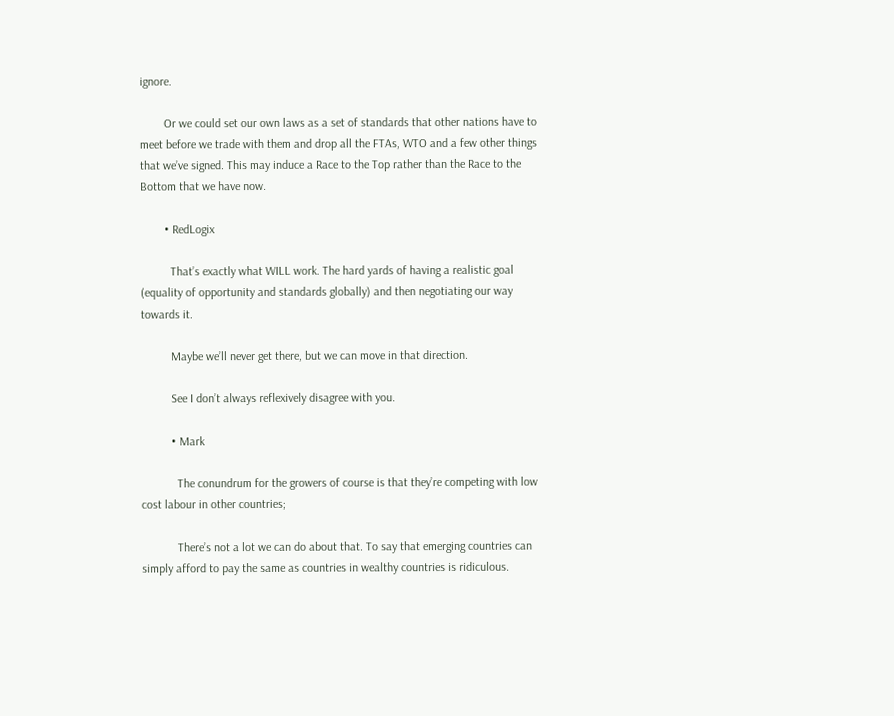ignore.

        Or we could set our own laws as a set of standards that other nations have to meet before we trade with them and drop all the FTAs, WTO and a few other things that we’ve signed. This may induce a Race to the Top rather than the Race to the Bottom that we have now.

        • RedLogix

          That’s exactly what WILL work. The hard yards of having a realistic goal (equality of opportunity and standards globally) and then negotiating our way towards it.

          Maybe we’ll never get there, but we can move in that direction.

          See I don’t always reflexively disagree with you.

          • Mark

            The conundrum for the growers of course is that they’re competing with low cost labour in other countries;

            There’s not a lot we can do about that. To say that emerging countries can simply afford to pay the same as countries in wealthy countries is ridiculous.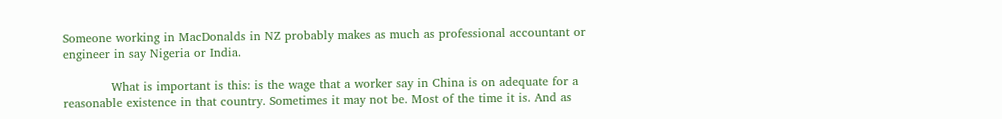Someone working in MacDonalds in NZ probably makes as much as professional accountant or engineer in say Nigeria or India.

            What is important is this: is the wage that a worker say in China is on adequate for a reasonable existence in that country. Sometimes it may not be. Most of the time it is. And as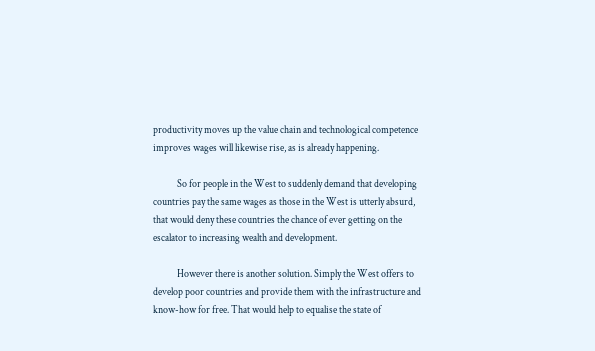productivity moves up the value chain and technological competence improves wages will likewise rise, as is already happening.

            So for people in the West to suddenly demand that developing countries pay the same wages as those in the West is utterly absurd, that would deny these countries the chance of ever getting on the escalator to increasing wealth and development.

            However there is another solution. Simply the West offers to develop poor countries and provide them with the infrastructure and know-how for free. That would help to equalise the state of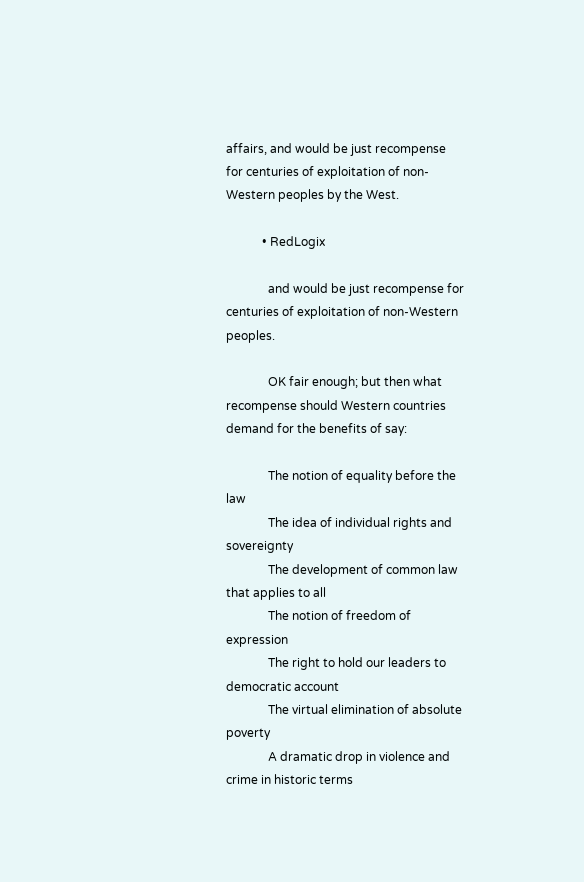affairs, and would be just recompense for centuries of exploitation of non-Western peoples by the West.

            • RedLogix

              and would be just recompense for centuries of exploitation of non-Western peoples.

              OK fair enough; but then what recompense should Western countries demand for the benefits of say:

              The notion of equality before the law
              The idea of individual rights and sovereignty
              The development of common law that applies to all
              The notion of freedom of expression
              The right to hold our leaders to democratic account
              The virtual elimination of absolute poverty
              A dramatic drop in violence and crime in historic terms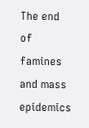The end of famines and mass epidemics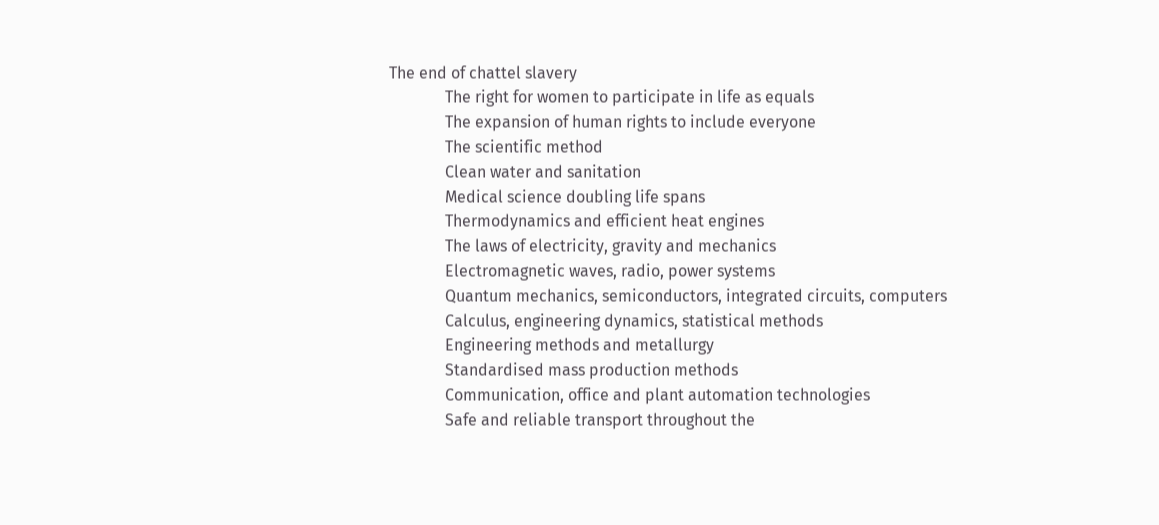The end of chattel slavery
              The right for women to participate in life as equals
              The expansion of human rights to include everyone
              The scientific method
              Clean water and sanitation
              Medical science doubling life spans
              Thermodynamics and efficient heat engines
              The laws of electricity, gravity and mechanics
              Electromagnetic waves, radio, power systems
              Quantum mechanics, semiconductors, integrated circuits, computers
              Calculus, engineering dynamics, statistical methods
              Engineering methods and metallurgy
              Standardised mass production methods
              Communication, office and plant automation technologies
              Safe and reliable transport throughout the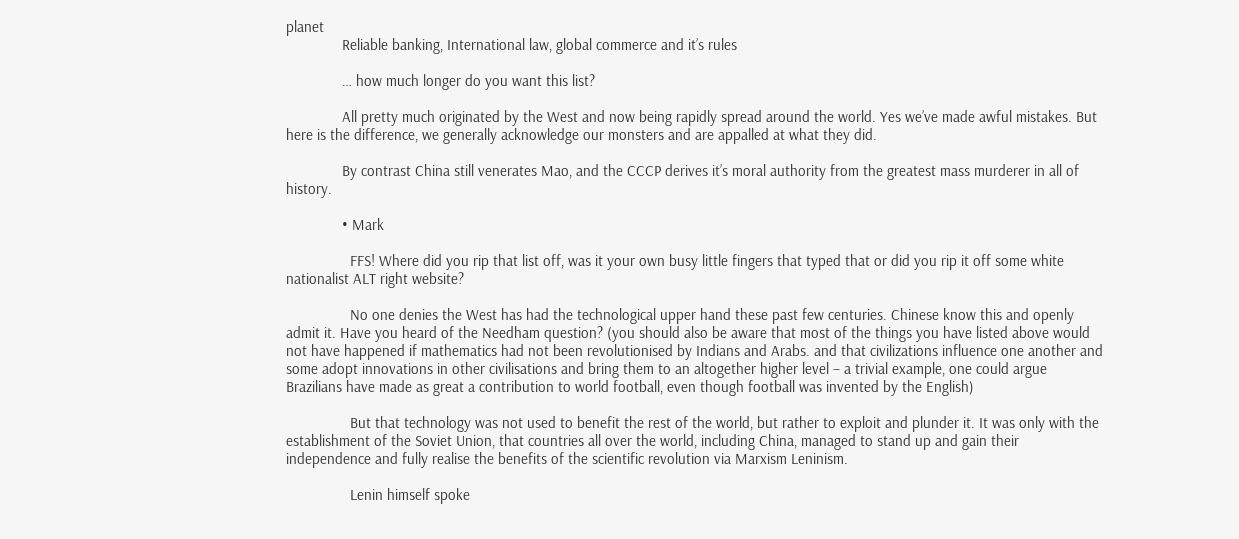planet
              Reliable banking, International law, global commerce and it’s rules

              … how much longer do you want this list?

              All pretty much originated by the West and now being rapidly spread around the world. Yes we’ve made awful mistakes. But here is the difference, we generally acknowledge our monsters and are appalled at what they did.

              By contrast China still venerates Mao, and the CCCP derives it’s moral authority from the greatest mass murderer in all of history.

              • Mark

                FFS! Where did you rip that list off, was it your own busy little fingers that typed that or did you rip it off some white nationalist ALT right website?

                No one denies the West has had the technological upper hand these past few centuries. Chinese know this and openly admit it. Have you heard of the Needham question? (you should also be aware that most of the things you have listed above would not have happened if mathematics had not been revolutionised by Indians and Arabs. and that civilizations influence one another and some adopt innovations in other civilisations and bring them to an altogether higher level – a trivial example, one could argue Brazilians have made as great a contribution to world football, even though football was invented by the English)

                But that technology was not used to benefit the rest of the world, but rather to exploit and plunder it. It was only with the establishment of the Soviet Union, that countries all over the world, including China, managed to stand up and gain their independence and fully realise the benefits of the scientific revolution via Marxism Leninism.

                Lenin himself spoke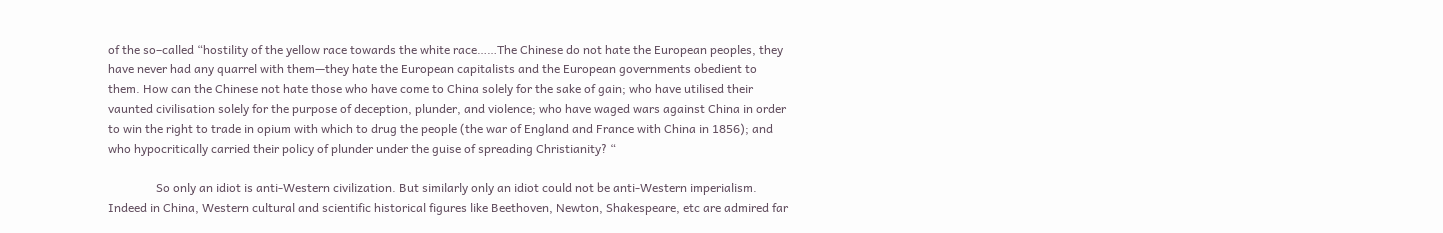of the so–called “hostility of the yellow race towards the white race……The Chinese do not hate the European peoples, they have never had any quarrel with them—they hate the European capitalists and the European governments obedient to them. How can the Chinese not hate those who have come to China solely for the sake of gain; who have utilised their vaunted civilisation solely for the purpose of deception, plunder, and violence; who have waged wars against China in order to win the right to trade in opium with which to drug the people (the war of England and France with China in 1856); and who hypocritically carried their policy of plunder under the guise of spreading Christianity? “

                So only an idiot is anti-Western civilization. But similarly only an idiot could not be anti-Western imperialism. Indeed in China, Western cultural and scientific historical figures like Beethoven, Newton, Shakespeare, etc are admired far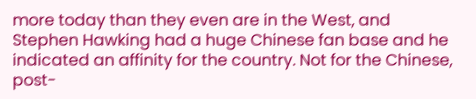more today than they even are in the West, and Stephen Hawking had a huge Chinese fan base and he indicated an affinity for the country. Not for the Chinese, post-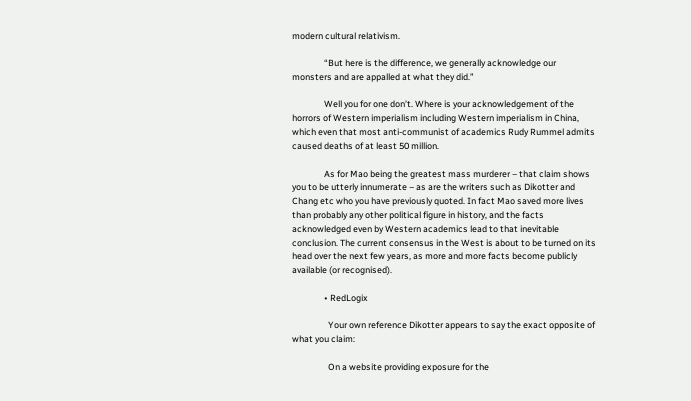modern cultural relativism.

                “But here is the difference, we generally acknowledge our monsters and are appalled at what they did.”

                Well you for one don’t. Where is your acknowledgement of the horrors of Western imperialism including Western imperialism in China, which even that most anti-communist of academics Rudy Rummel admits caused deaths of at least 50 million.

                As for Mao being the greatest mass murderer – that claim shows you to be utterly innumerate – as are the writers such as Dikotter and Chang etc who you have previously quoted. In fact Mao saved more lives than probably any other political figure in history, and the facts acknowledged even by Western academics lead to that inevitable conclusion. The current consensus in the West is about to be turned on its head over the next few years, as more and more facts become publicly available (or recognised).

                • RedLogix

                  Your own reference Dikotter appears to say the exact opposite of what you claim:

                  On a website providing exposure for the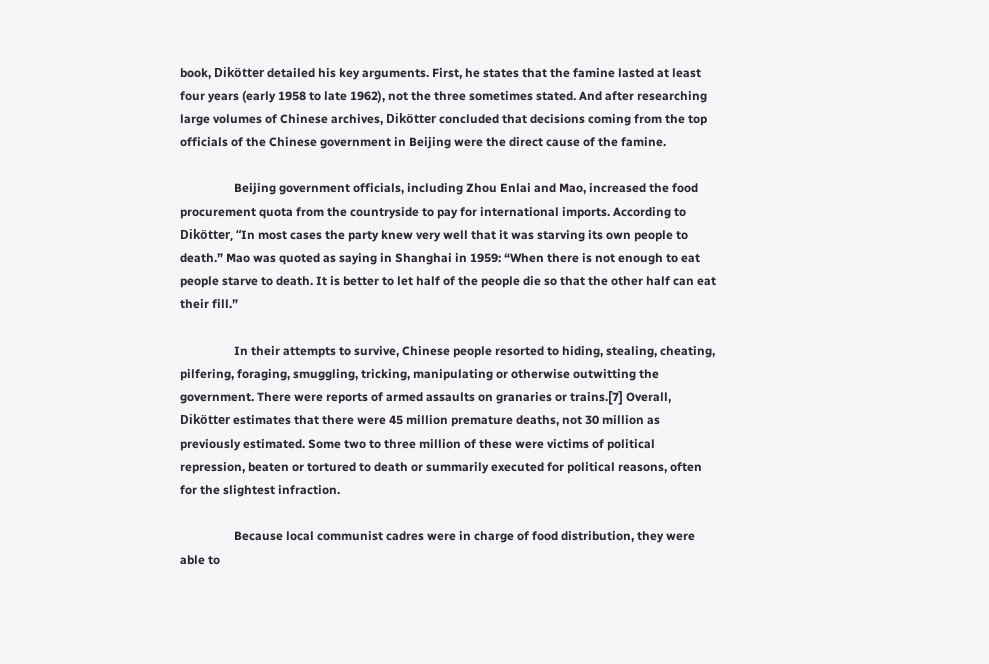book, Dikötter detailed his key arguments. First, he states that the famine lasted at least four years (early 1958 to late 1962), not the three sometimes stated. And after researching large volumes of Chinese archives, Dikötter concluded that decisions coming from the top officials of the Chinese government in Beijing were the direct cause of the famine.

                  Beijing government officials, including Zhou Enlai and Mao, increased the food procurement quota from the countryside to pay for international imports. According to Dikötter, “In most cases the party knew very well that it was starving its own people to death.” Mao was quoted as saying in Shanghai in 1959: “When there is not enough to eat people starve to death. It is better to let half of the people die so that the other half can eat their fill.”

                  In their attempts to survive, Chinese people resorted to hiding, stealing, cheating, pilfering, foraging, smuggling, tricking, manipulating or otherwise outwitting the government. There were reports of armed assaults on granaries or trains.[7] Overall, Dikötter estimates that there were 45 million premature deaths, not 30 million as previously estimated. Some two to three million of these were victims of political repression, beaten or tortured to death or summarily executed for political reasons, often for the slightest infraction.

                  Because local communist cadres were in charge of food distribution, they were able to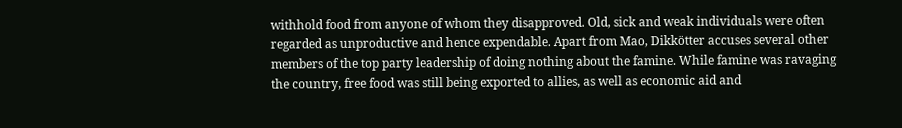withhold food from anyone of whom they disapproved. Old, sick and weak individuals were often regarded as unproductive and hence expendable. Apart from Mao, Dikkötter accuses several other members of the top party leadership of doing nothing about the famine. While famine was ravaging the country, free food was still being exported to allies, as well as economic aid and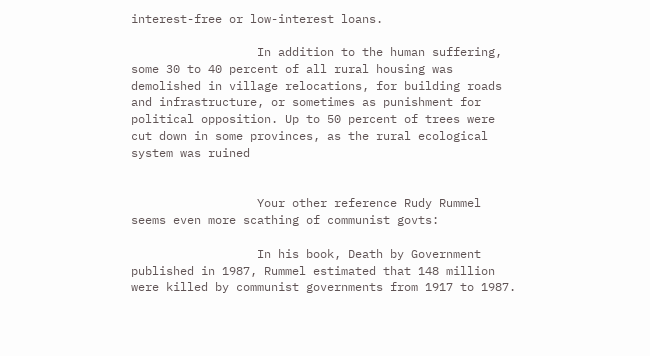interest-free or low-interest loans.

                  In addition to the human suffering, some 30 to 40 percent of all rural housing was demolished in village relocations, for building roads and infrastructure, or sometimes as punishment for political opposition. Up to 50 percent of trees were cut down in some provinces, as the rural ecological system was ruined


                  Your other reference Rudy Rummel seems even more scathing of communist govts:

                  In his book, Death by Government published in 1987, Rummel estimated that 148 million were killed by communist governments from 1917 to 1987.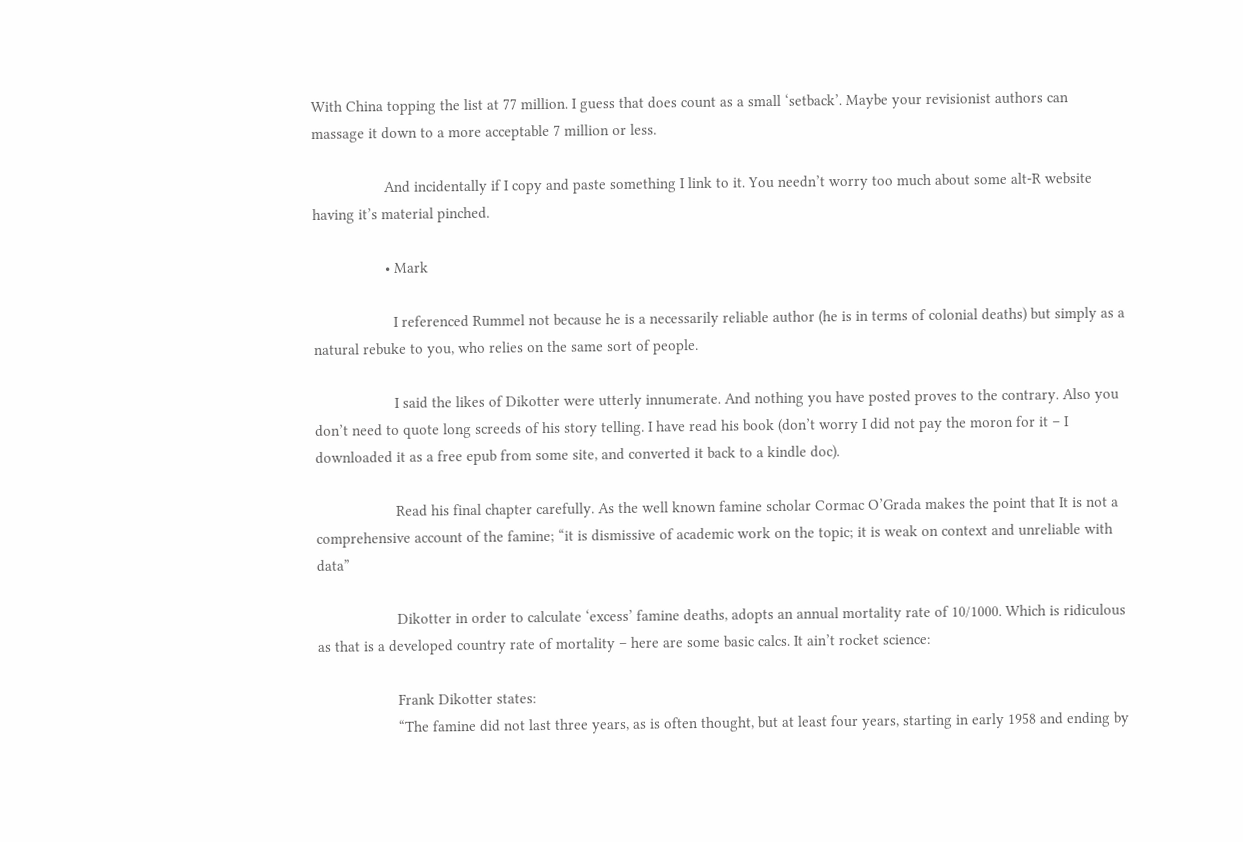With China topping the list at 77 million. I guess that does count as a small ‘setback’. Maybe your revisionist authors can massage it down to a more acceptable 7 million or less.

                  And incidentally if I copy and paste something I link to it. You needn’t worry too much about some alt-R website having it’s material pinched.

                  • Mark

                    I referenced Rummel not because he is a necessarily reliable author (he is in terms of colonial deaths) but simply as a natural rebuke to you, who relies on the same sort of people.

                    I said the likes of Dikotter were utterly innumerate. And nothing you have posted proves to the contrary. Also you don’t need to quote long screeds of his story telling. I have read his book (don’t worry I did not pay the moron for it – I downloaded it as a free epub from some site, and converted it back to a kindle doc).

                    Read his final chapter carefully. As the well known famine scholar Cormac O’Grada makes the point that It is not a comprehensive account of the famine; “it is dismissive of academic work on the topic; it is weak on context and unreliable with data”

                    Dikotter in order to calculate ‘excess’ famine deaths, adopts an annual mortality rate of 10/1000. Which is ridiculous as that is a developed country rate of mortality – here are some basic calcs. It ain’t rocket science:

                    Frank Dikotter states:
                    “The famine did not last three years, as is often thought, but at least four years, starting in early 1958 and ending by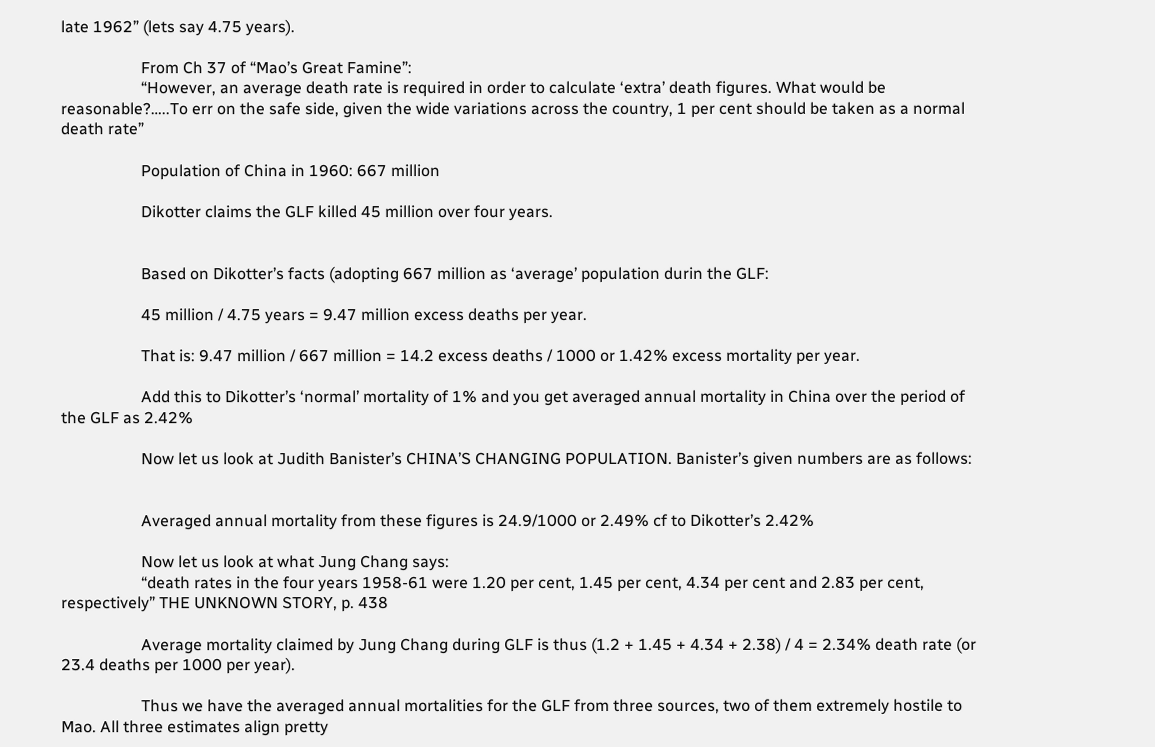late 1962” (lets say 4.75 years).

                    From Ch 37 of “Mao’s Great Famine”:
                    “However, an average death rate is required in order to calculate ‘extra’ death figures. What would be reasonable?…..To err on the safe side, given the wide variations across the country, 1 per cent should be taken as a normal death rate”

                    Population of China in 1960: 667 million

                    Dikotter claims the GLF killed 45 million over four years.


                    Based on Dikotter’s facts (adopting 667 million as ‘average’ population durin the GLF:

                    45 million / 4.75 years = 9.47 million excess deaths per year.

                    That is: 9.47 million / 667 million = 14.2 excess deaths / 1000 or 1.42% excess mortality per year.

                    Add this to Dikotter’s ‘normal’ mortality of 1% and you get averaged annual mortality in China over the period of the GLF as 2.42%

                    Now let us look at Judith Banister’s CHINA’S CHANGING POPULATION. Banister’s given numbers are as follows:


                    Averaged annual mortality from these figures is 24.9/1000 or 2.49% cf to Dikotter’s 2.42%

                    Now let us look at what Jung Chang says:
                    “death rates in the four years 1958-61 were 1.20 per cent, 1.45 per cent, 4.34 per cent and 2.83 per cent, respectively” THE UNKNOWN STORY, p. 438

                    Average mortality claimed by Jung Chang during GLF is thus (1.2 + 1.45 + 4.34 + 2.38) / 4 = 2.34% death rate (or 23.4 deaths per 1000 per year).

                    Thus we have the averaged annual mortalities for the GLF from three sources, two of them extremely hostile to Mao. All three estimates align pretty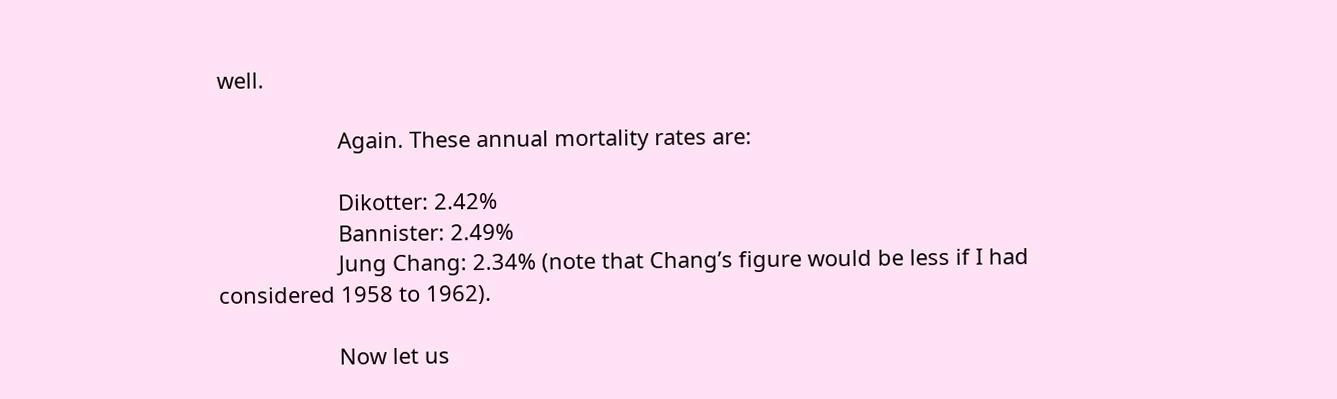well.

                    Again. These annual mortality rates are:

                    Dikotter: 2.42%
                    Bannister: 2.49%
                    Jung Chang: 2.34% (note that Chang’s figure would be less if I had considered 1958 to 1962).

                    Now let us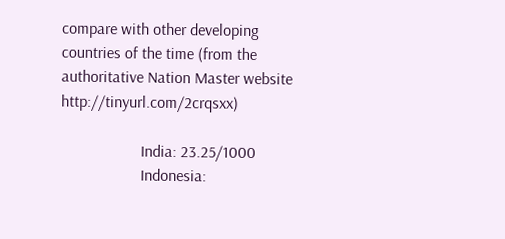compare with other developing countries of the time (from the authoritative Nation Master website http://tinyurl.com/2crqsxx)

                    India: 23.25/1000
                    Indonesia: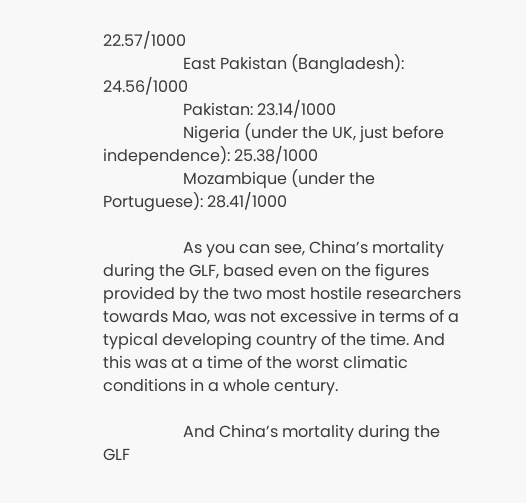22.57/1000
                    East Pakistan (Bangladesh): 24.56/1000
                    Pakistan: 23.14/1000
                    Nigeria (under the UK, just before independence): 25.38/1000
                    Mozambique (under the Portuguese): 28.41/1000

                    As you can see, China’s mortality during the GLF, based even on the figures provided by the two most hostile researchers towards Mao, was not excessive in terms of a typical developing country of the time. And this was at a time of the worst climatic conditions in a whole century.

                    And China’s mortality during the GLF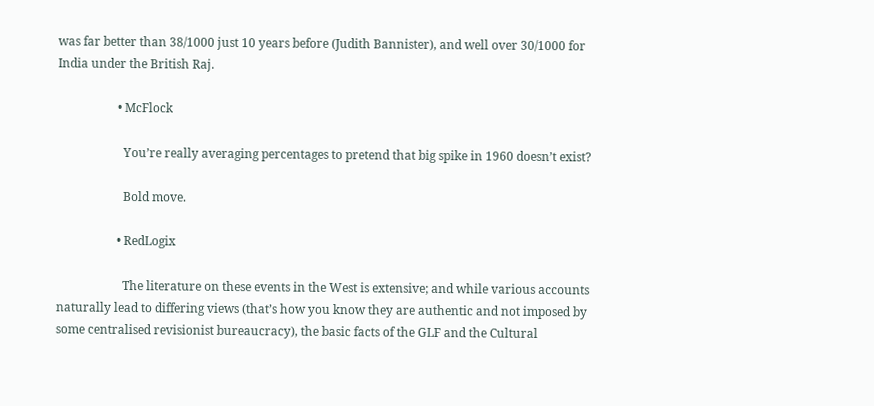was far better than 38/1000 just 10 years before (Judith Bannister), and well over 30/1000 for India under the British Raj.

                    • McFlock

                      You’re really averaging percentages to pretend that big spike in 1960 doesn’t exist?

                      Bold move.

                    • RedLogix

                      The literature on these events in the West is extensive; and while various accounts naturally lead to differing views (that’s how you know they are authentic and not imposed by some centralised revisionist bureaucracy), the basic facts of the GLF and the Cultural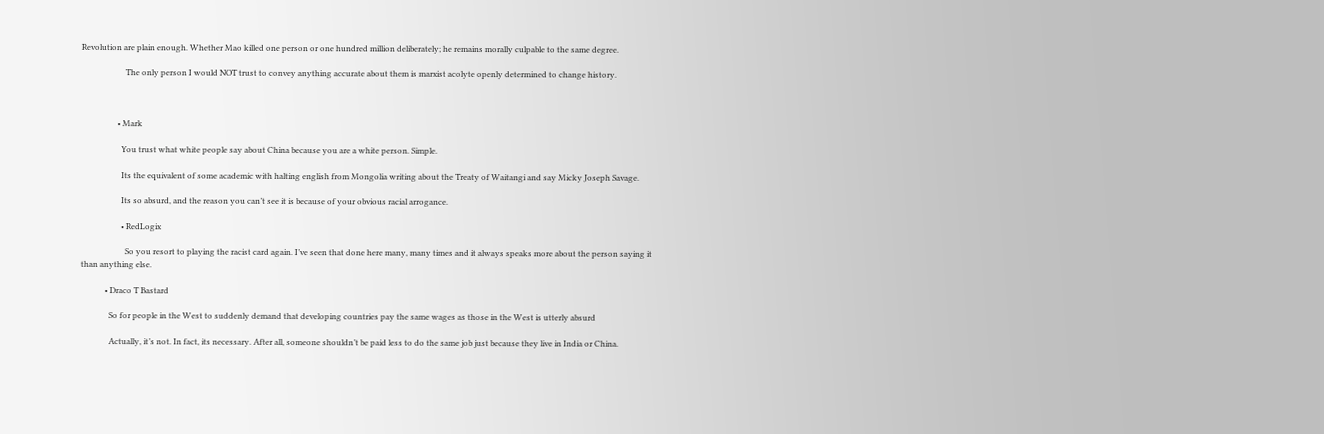Revolution are plain enough. Whether Mao killed one person or one hundred million deliberately; he remains morally culpable to the same degree.

                      The only person I would NOT trust to convey anything accurate about them is marxist acolyte openly determined to change history.



                  • Mark

                    You trust what white people say about China because you are a white person. Simple.

                    Its the equivalent of some academic with halting english from Mongolia writing about the Treaty of Waitangi and say Micky Joseph Savage.

                    Its so absurd, and the reason you can’t see it is because of your obvious racial arrogance.

                    • RedLogix

                      So you resort to playing the racist card again. I’ve seen that done here many, many times and it always speaks more about the person saying it than anything else.

            • Draco T Bastard

              So for people in the West to suddenly demand that developing countries pay the same wages as those in the West is utterly absurd

              Actually, it’s not. In fact, its necessary. After all, someone shouldn’t be paid less to do the same job just because they live in India or China.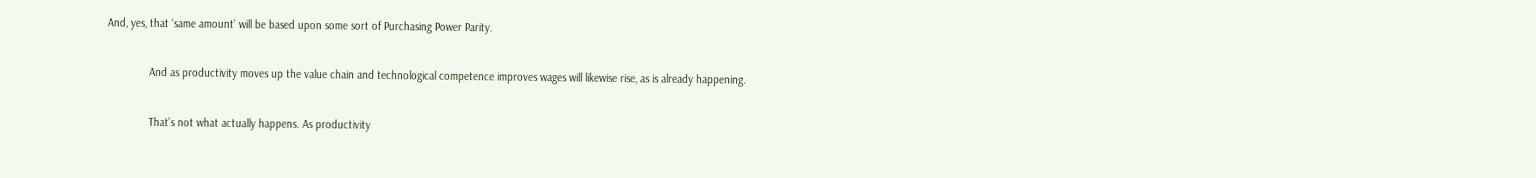And, yes, that ‘same amount’ will be based upon some sort of Purchasing Power Parity.

              And as productivity moves up the value chain and technological competence improves wages will likewise rise, as is already happening.

              That’s not what actually happens. As productivity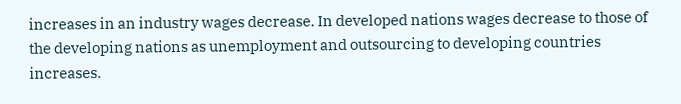increases in an industry wages decrease. In developed nations wages decrease to those of the developing nations as unemployment and outsourcing to developing countries increases.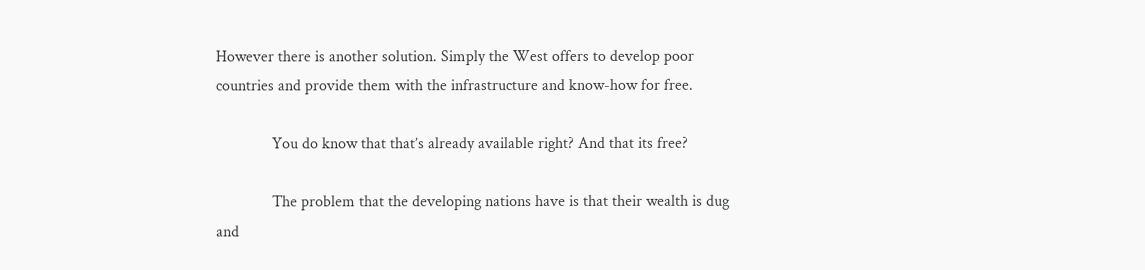However there is another solution. Simply the West offers to develop poor countries and provide them with the infrastructure and know-how for free.

              You do know that that’s already available right? And that its free?

              The problem that the developing nations have is that their wealth is dug and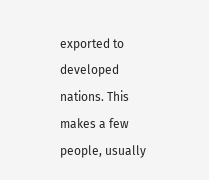exported to developed nations. This makes a few people, usually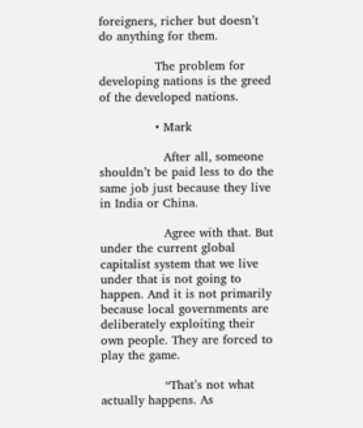foreigners, richer but doesn’t do anything for them.

              The problem for developing nations is the greed of the developed nations.

              • Mark

                After all, someone shouldn’t be paid less to do the same job just because they live in India or China.

                Agree with that. But under the current global capitalist system that we live under that is not going to happen. And it is not primarily because local governments are deliberately exploiting their own people. They are forced to play the game.

                “That’s not what actually happens. As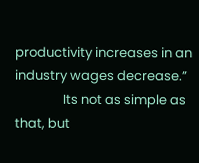productivity increases in an industry wages decrease.”
                Its not as simple as that, but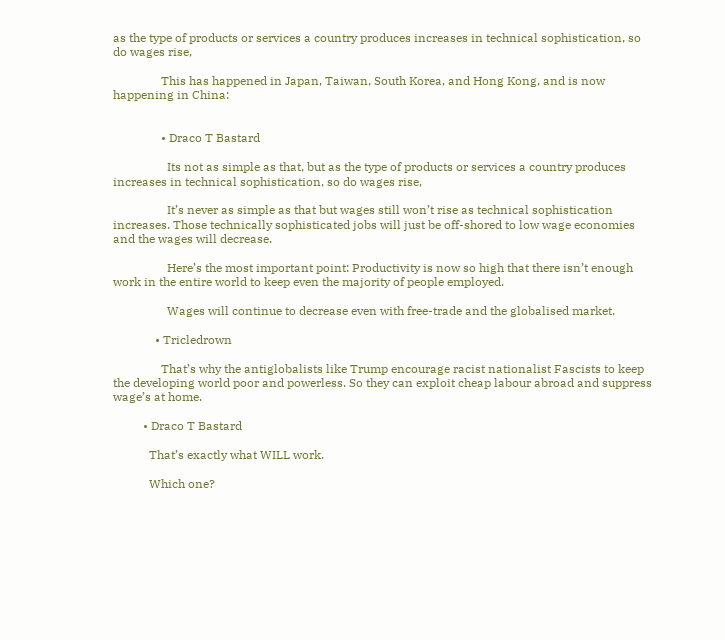as the type of products or services a country produces increases in technical sophistication, so do wages rise,

                This has happened in Japan, Taiwan, South Korea, and Hong Kong, and is now happening in China:


                • Draco T Bastard

                  Its not as simple as that, but as the type of products or services a country produces increases in technical sophistication, so do wages rise,

                  It’s never as simple as that but wages still won’t rise as technical sophistication increases. Those technically sophisticated jobs will just be off-shored to low wage economies and the wages will decrease.

                  Here’s the most important point: Productivity is now so high that there isn’t enough work in the entire world to keep even the majority of people employed.

                  Wages will continue to decrease even with free-trade and the globalised market.

              • Tricledrown

                That’s why the antiglobalists like Trump encourage racist nationalist Fascists to keep the developing world poor and powerless. So they can exploit cheap labour abroad and suppress wage’s at home.

          • Draco T Bastard

            That’s exactly what WILL work.

            Which one?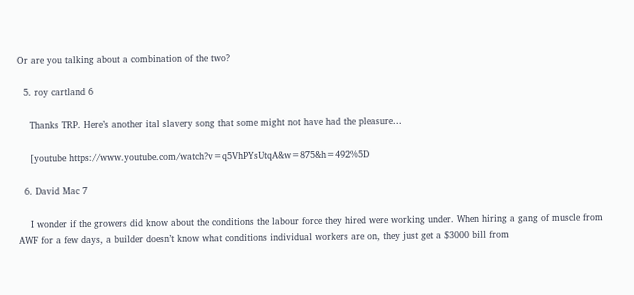Or are you talking about a combination of the two?

  5. roy cartland 6

    Thanks TRP. Here’s another ital slavery song that some might not have had the pleasure…

    [youtube https://www.youtube.com/watch?v=q5VhPYsUtqA&w=875&h=492%5D

  6. David Mac 7

    I wonder if the growers did know about the conditions the labour force they hired were working under. When hiring a gang of muscle from AWF for a few days, a builder doesn’t know what conditions individual workers are on, they just get a $3000 bill from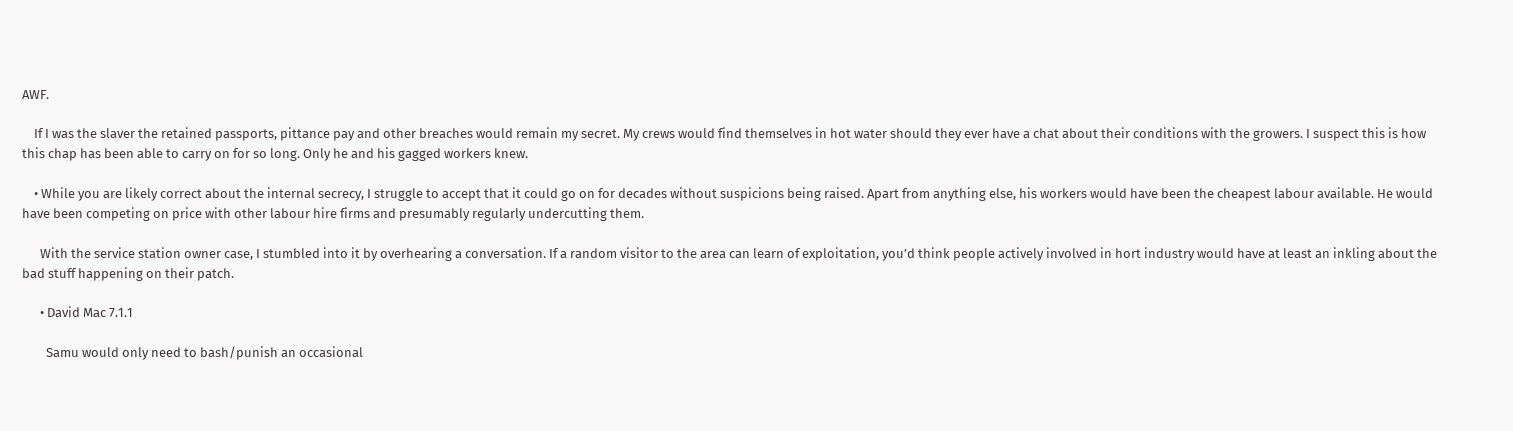AWF.

    If I was the slaver the retained passports, pittance pay and other breaches would remain my secret. My crews would find themselves in hot water should they ever have a chat about their conditions with the growers. I suspect this is how this chap has been able to carry on for so long. Only he and his gagged workers knew.

    • While you are likely correct about the internal secrecy, I struggle to accept that it could go on for decades without suspicions being raised. Apart from anything else, his workers would have been the cheapest labour available. He would have been competing on price with other labour hire firms and presumably regularly undercutting them.

      With the service station owner case, I stumbled into it by overhearing a conversation. If a random visitor to the area can learn of exploitation, you’d think people actively involved in hort industry would have at least an inkling about the bad stuff happening on their patch.

      • David Mac 7.1.1

        Samu would only need to bash/punish an occasional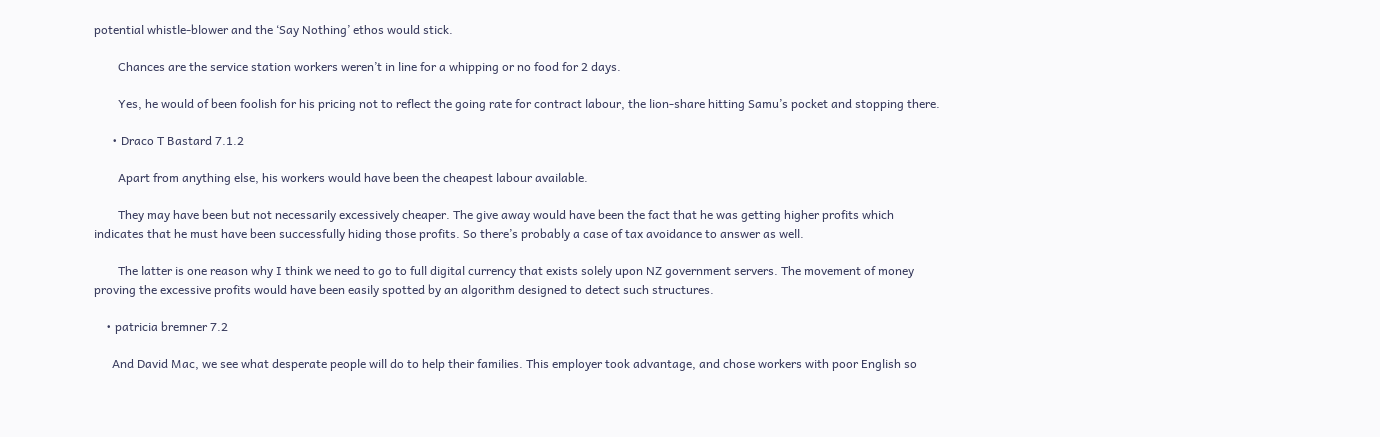potential whistle-blower and the ‘Say Nothing’ ethos would stick.

        Chances are the service station workers weren’t in line for a whipping or no food for 2 days.

        Yes, he would of been foolish for his pricing not to reflect the going rate for contract labour, the lion-share hitting Samu’s pocket and stopping there.

      • Draco T Bastard 7.1.2

        Apart from anything else, his workers would have been the cheapest labour available.

        They may have been but not necessarily excessively cheaper. The give away would have been the fact that he was getting higher profits which indicates that he must have been successfully hiding those profits. So there’s probably a case of tax avoidance to answer as well.

        The latter is one reason why I think we need to go to full digital currency that exists solely upon NZ government servers. The movement of money proving the excessive profits would have been easily spotted by an algorithm designed to detect such structures.

    • patricia bremner 7.2

      And David Mac, we see what desperate people will do to help their families. This employer took advantage, and chose workers with poor English so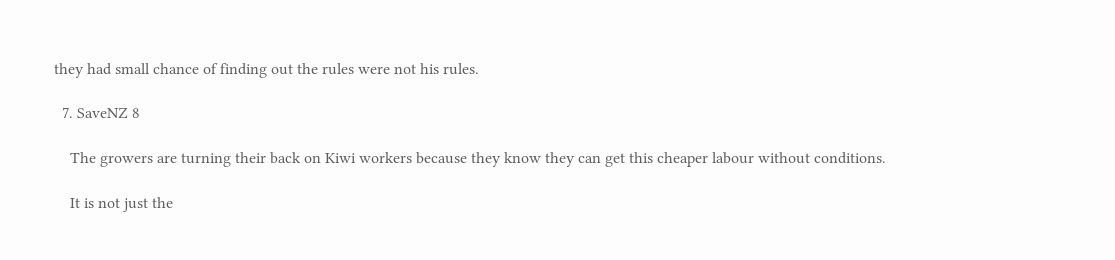they had small chance of finding out the rules were not his rules.

  7. SaveNZ 8

    The growers are turning their back on Kiwi workers because they know they can get this cheaper labour without conditions.

    It is not just the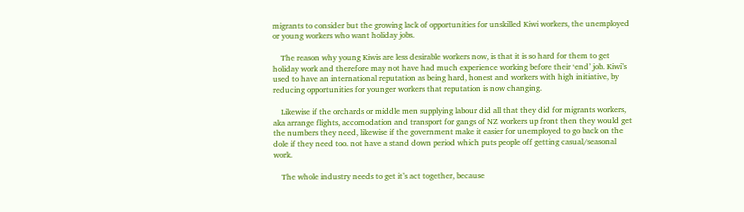migrants to consider but the growing lack of opportunities for unskilled Kiwi workers, the unemployed or young workers who want holiday jobs.

    The reason why young Kiwis are less desirable workers now, is that it is so hard for them to get holiday work and therefore may not have had much experience working before their ‘end’ job. Kiwi’s used to have an international reputation as being hard, honest and workers with high initiative, by reducing opportunities for younger workers that reputation is now changing.

    Likewise if the orchards or middle men supplying labour did all that they did for migrants workers, aka arrange flights, accomodation and transport for gangs of NZ workers up front then they would get the numbers they need, likewise if the government make it easier for unemployed to go back on the dole if they need too. not have a stand down period which puts people off getting casual/seasonal work.

    The whole industry needs to get it’s act together, because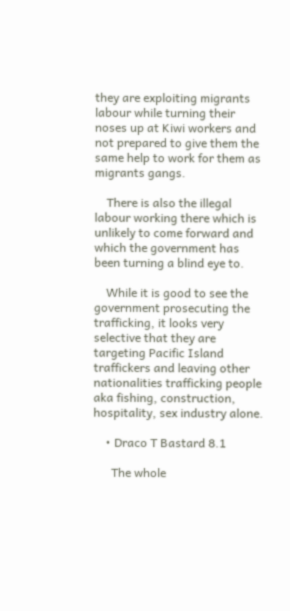they are exploiting migrants labour while turning their noses up at Kiwi workers and not prepared to give them the same help to work for them as migrants gangs.

    There is also the illegal labour working there which is unlikely to come forward and which the government has been turning a blind eye to.

    While it is good to see the government prosecuting the trafficking, it looks very selective that they are targeting Pacific Island traffickers and leaving other nationalities trafficking people aka fishing, construction, hospitality, sex industry alone.

    • Draco T Bastard 8.1

      The whole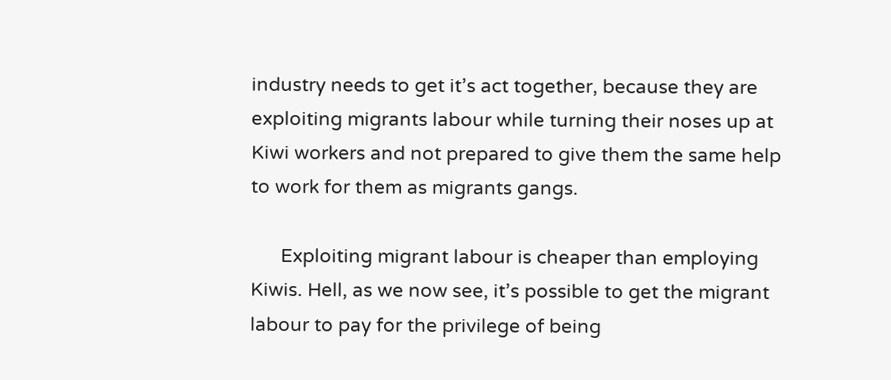industry needs to get it’s act together, because they are exploiting migrants labour while turning their noses up at Kiwi workers and not prepared to give them the same help to work for them as migrants gangs.

      Exploiting migrant labour is cheaper than employing Kiwis. Hell, as we now see, it’s possible to get the migrant labour to pay for the privilege of being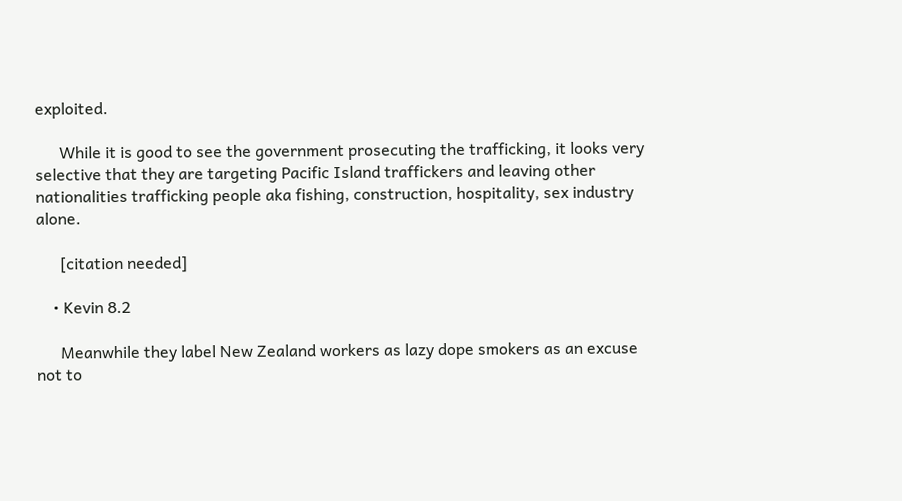exploited.

      While it is good to see the government prosecuting the trafficking, it looks very selective that they are targeting Pacific Island traffickers and leaving other nationalities trafficking people aka fishing, construction, hospitality, sex industry alone.

      [citation needed]

    • Kevin 8.2

      Meanwhile they label New Zealand workers as lazy dope smokers as an excuse not to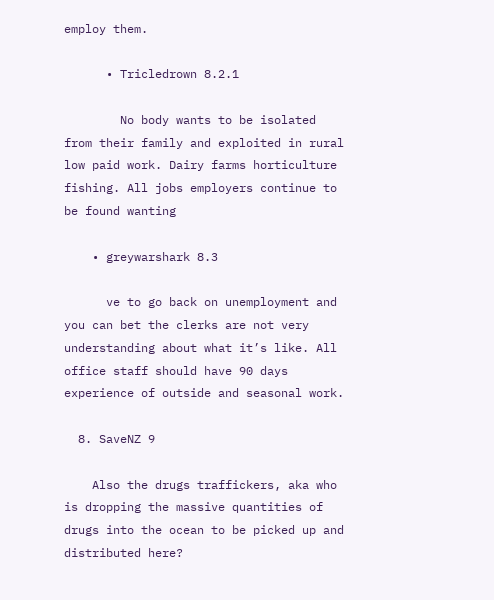employ them.

      • Tricledrown 8.2.1

        No body wants to be isolated from their family and exploited in rural low paid work. Dairy farms horticulture fishing. All jobs employers continue to be found wanting

    • greywarshark 8.3

      ve to go back on unemployment and you can bet the clerks are not very understanding about what it’s like. All office staff should have 90 days experience of outside and seasonal work.

  8. SaveNZ 9

    Also the drugs traffickers, aka who is dropping the massive quantities of drugs into the ocean to be picked up and distributed here?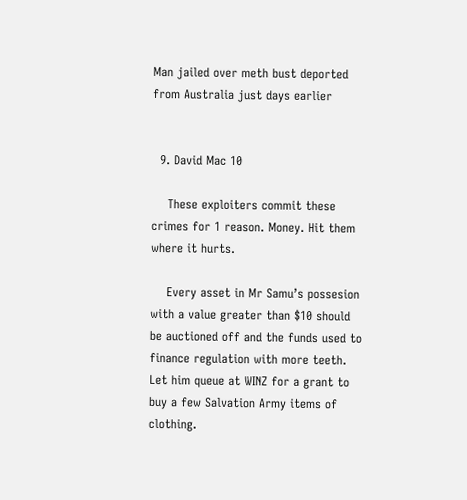Man jailed over meth bust deported from Australia just days earlier


  9. David Mac 10

    These exploiters commit these crimes for 1 reason. Money. Hit them where it hurts.

    Every asset in Mr Samu’s possesion with a value greater than $10 should be auctioned off and the funds used to finance regulation with more teeth. Let him queue at WINZ for a grant to buy a few Salvation Army items of clothing.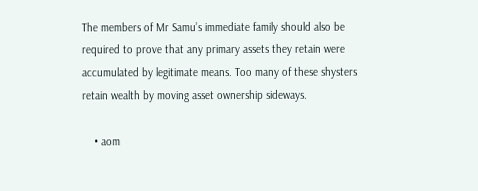The members of Mr Samu’s immediate family should also be required to prove that any primary assets they retain were accumulated by legitimate means. Too many of these shysters retain wealth by moving asset ownership sideways.

    • aom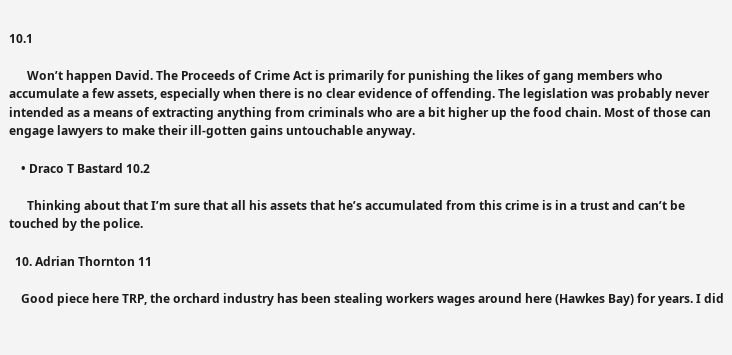10.1

      Won’t happen David. The Proceeds of Crime Act is primarily for punishing the likes of gang members who accumulate a few assets, especially when there is no clear evidence of offending. The legislation was probably never intended as a means of extracting anything from criminals who are a bit higher up the food chain. Most of those can engage lawyers to make their ill-gotten gains untouchable anyway.

    • Draco T Bastard 10.2

      Thinking about that I’m sure that all his assets that he’s accumulated from this crime is in a trust and can’t be touched by the police.

  10. Adrian Thornton 11

    Good piece here TRP, the orchard industry has been stealing workers wages around here (Hawkes Bay) for years. I did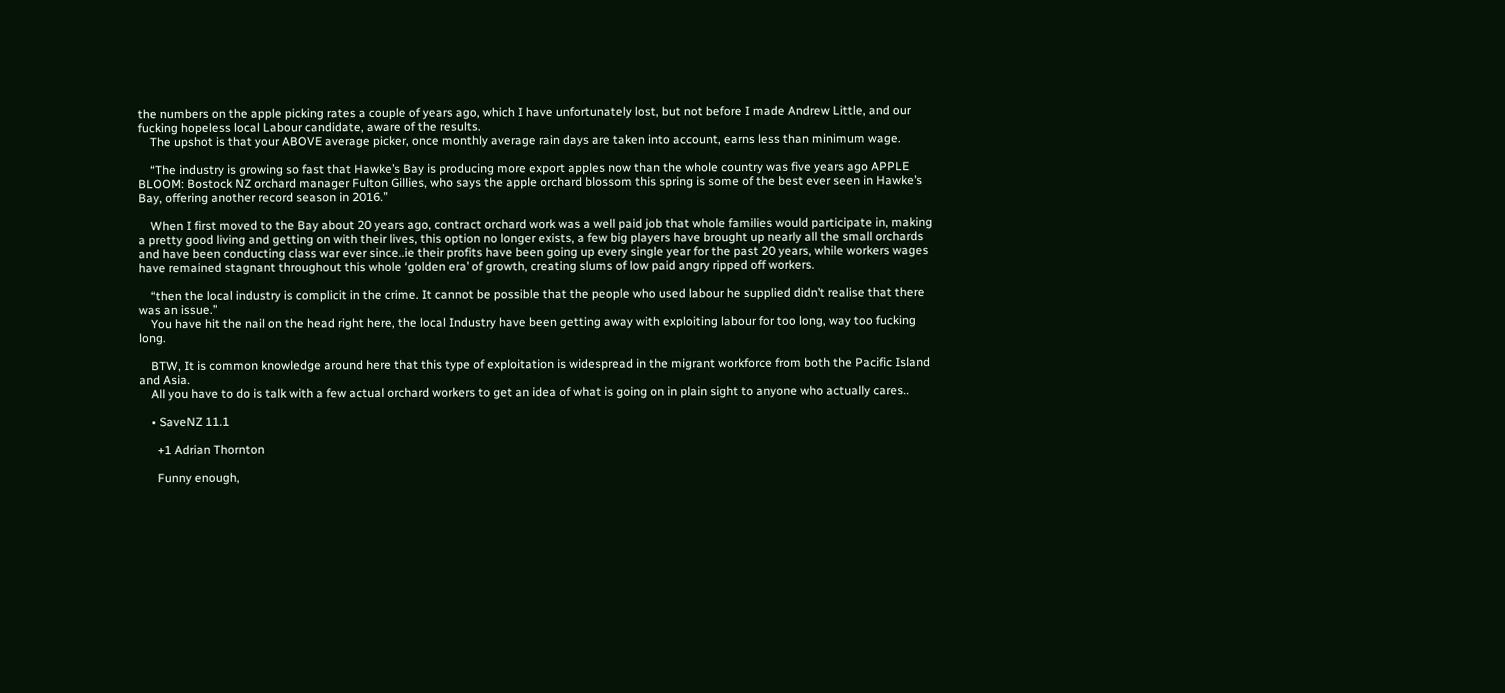the numbers on the apple picking rates a couple of years ago, which I have unfortunately lost, but not before I made Andrew Little, and our fucking hopeless local Labour candidate, aware of the results.
    The upshot is that your ABOVE average picker, once monthly average rain days are taken into account, earns less than minimum wage.

    “The industry is growing so fast that Hawke’s Bay is producing more export apples now than the whole country was five years ago APPLE BLOOM: Bostock NZ orchard manager Fulton Gillies, who says the apple orchard blossom this spring is some of the best ever seen in Hawke’s Bay, offering another record season in 2016.”

    When I first moved to the Bay about 20 years ago, contract orchard work was a well paid job that whole families would participate in, making a pretty good living and getting on with their lives, this option no longer exists, a few big players have brought up nearly all the small orchards and have been conducting class war ever since..ie their profits have been going up every single year for the past 20 years, while workers wages have remained stagnant throughout this whole ‘golden era’ of growth, creating slums of low paid angry ripped off workers.

    “then the local industry is complicit in the crime. It cannot be possible that the people who used labour he supplied didn’t realise that there was an issue.”
    You have hit the nail on the head right here, the local Industry have been getting away with exploiting labour for too long, way too fucking long.

    BTW, It is common knowledge around here that this type of exploitation is widespread in the migrant workforce from both the Pacific Island and Asia.
    All you have to do is talk with a few actual orchard workers to get an idea of what is going on in plain sight to anyone who actually cares..

    • SaveNZ 11.1

      +1 Adrian Thornton

      Funny enough,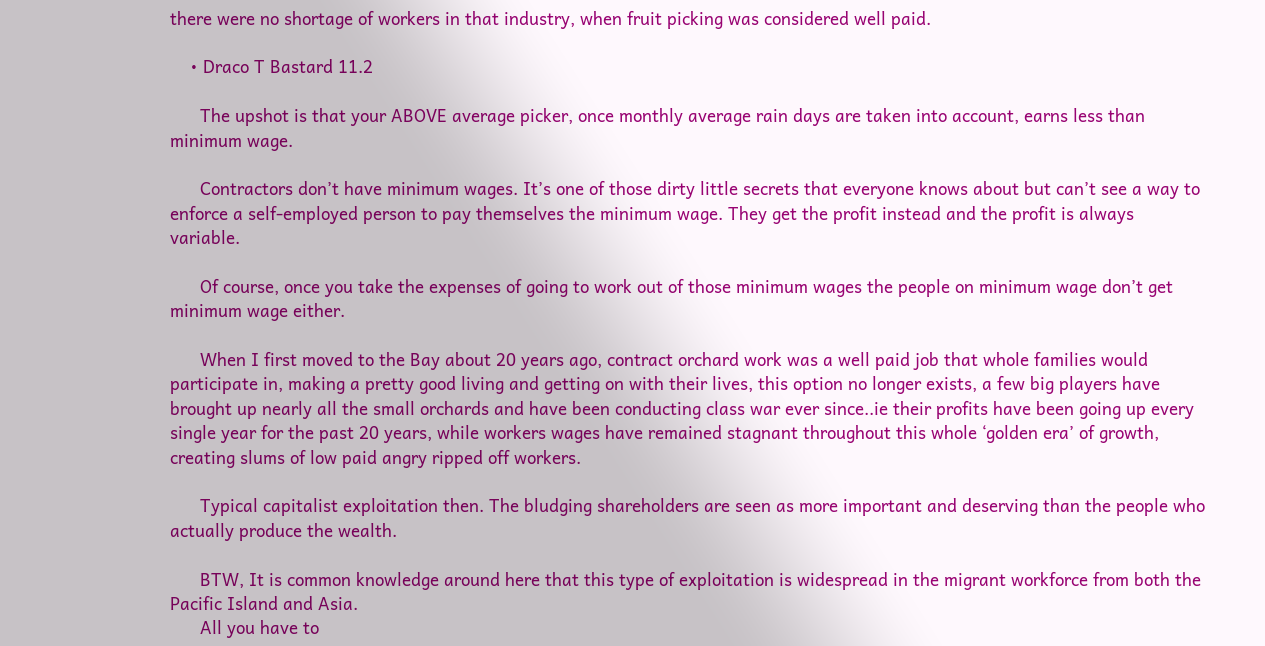there were no shortage of workers in that industry, when fruit picking was considered well paid.

    • Draco T Bastard 11.2

      The upshot is that your ABOVE average picker, once monthly average rain days are taken into account, earns less than minimum wage.

      Contractors don’t have minimum wages. It’s one of those dirty little secrets that everyone knows about but can’t see a way to enforce a self-employed person to pay themselves the minimum wage. They get the profit instead and the profit is always variable.

      Of course, once you take the expenses of going to work out of those minimum wages the people on minimum wage don’t get minimum wage either.

      When I first moved to the Bay about 20 years ago, contract orchard work was a well paid job that whole families would participate in, making a pretty good living and getting on with their lives, this option no longer exists, a few big players have brought up nearly all the small orchards and have been conducting class war ever since..ie their profits have been going up every single year for the past 20 years, while workers wages have remained stagnant throughout this whole ‘golden era’ of growth, creating slums of low paid angry ripped off workers.

      Typical capitalist exploitation then. The bludging shareholders are seen as more important and deserving than the people who actually produce the wealth.

      BTW, It is common knowledge around here that this type of exploitation is widespread in the migrant workforce from both the Pacific Island and Asia.
      All you have to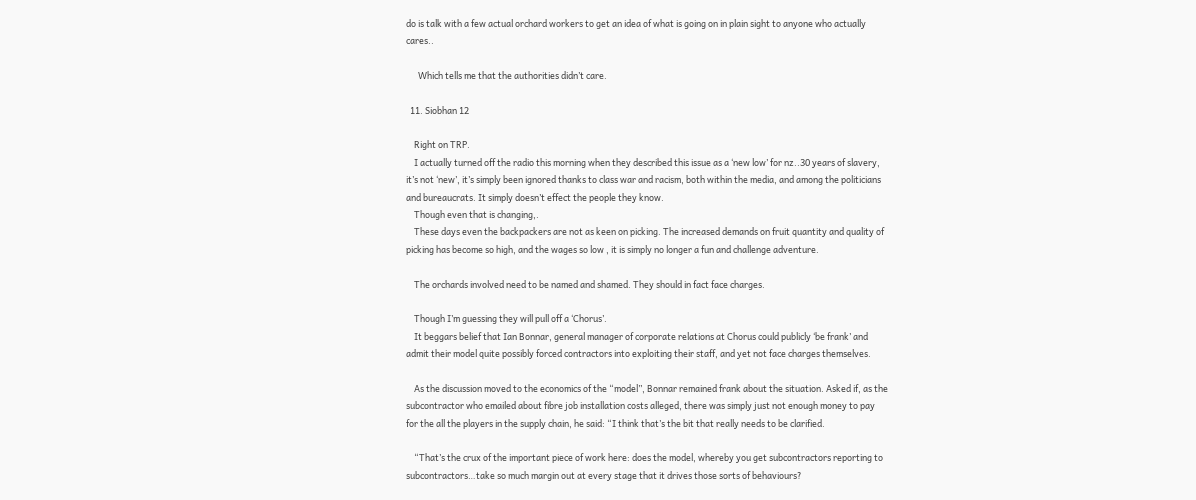do is talk with a few actual orchard workers to get an idea of what is going on in plain sight to anyone who actually cares..

      Which tells me that the authorities didn’t care.

  11. Siobhan 12

    Right on TRP.
    I actually turned off the radio this morning when they described this issue as a ‘new low’ for nz..30 years of slavery, it’s not ‘new’, it’s simply been ignored thanks to class war and racism, both within the media, and among the politicians and bureaucrats. It simply doesn’t effect the people they know.
    Though even that is changing,.
    These days even the backpackers are not as keen on picking. The increased demands on fruit quantity and quality of picking has become so high, and the wages so low , it is simply no longer a fun and challenge adventure.

    The orchards involved need to be named and shamed. They should in fact face charges.

    Though I’m guessing they will pull off a ‘Chorus’.
    It beggars belief that Ian Bonnar, general manager of corporate relations at Chorus could publicly ‘be frank’ and admit their model quite possibly forced contractors into exploiting their staff, and yet not face charges themselves.

    As the discussion moved to the economics of the “model”, Bonnar remained frank about the situation. Asked if, as the subcontractor who emailed about fibre job installation costs alleged, there was simply just not enough money to pay for the all the players in the supply chain, he said: “I think that’s the bit that really needs to be clarified.

    “That’s the crux of the important piece of work here: does the model, whereby you get subcontractors reporting to subcontractors…take so much margin out at every stage that it drives those sorts of behaviours?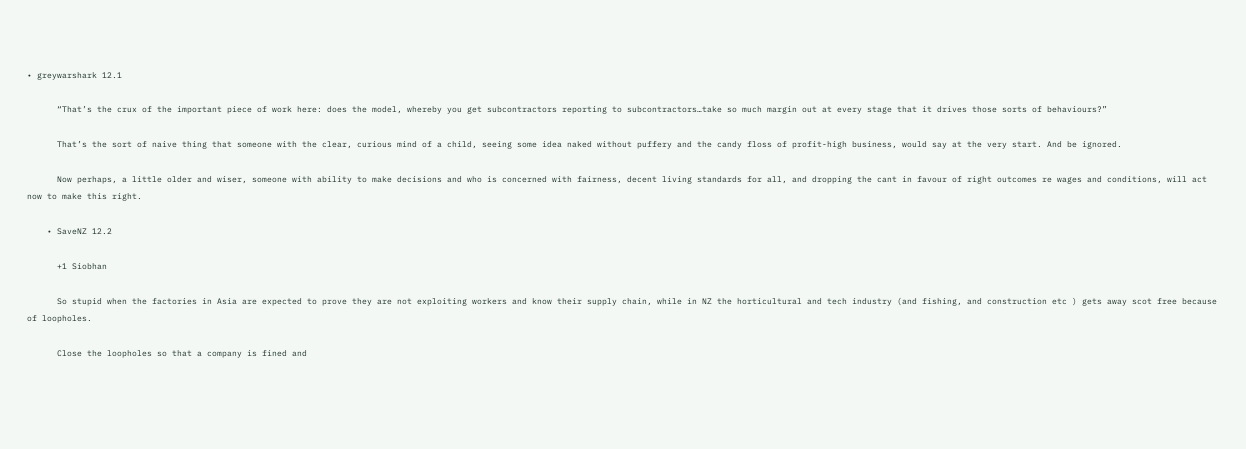• greywarshark 12.1

      “That’s the crux of the important piece of work here: does the model, whereby you get subcontractors reporting to subcontractors…take so much margin out at every stage that it drives those sorts of behaviours?”

      That’s the sort of naive thing that someone with the clear, curious mind of a child, seeing some idea naked without puffery and the candy floss of profit-high business, would say at the very start. And be ignored.

      Now perhaps, a little older and wiser, someone with ability to make decisions and who is concerned with fairness, decent living standards for all, and dropping the cant in favour of right outcomes re wages and conditions, will act now to make this right.

    • SaveNZ 12.2

      +1 Siobhan

      So stupid when the factories in Asia are expected to prove they are not exploiting workers and know their supply chain, while in NZ the horticultural and tech industry (and fishing, and construction etc ) gets away scot free because of loopholes.

      Close the loopholes so that a company is fined and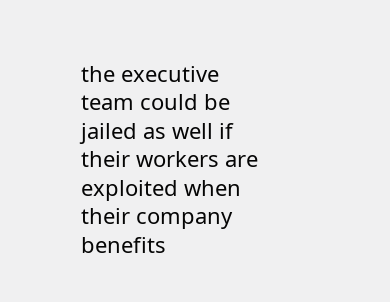the executive team could be jailed as well if their workers are exploited when their company benefits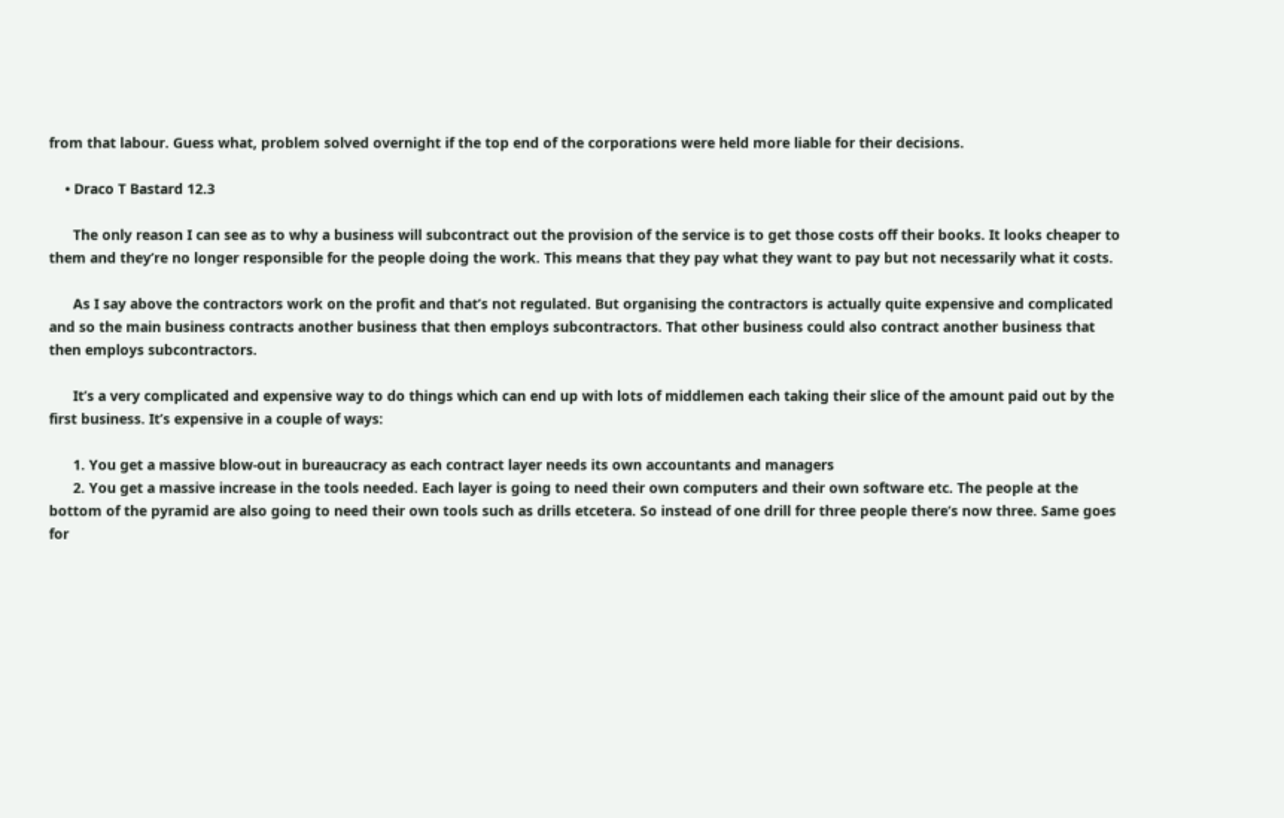from that labour. Guess what, problem solved overnight if the top end of the corporations were held more liable for their decisions.

    • Draco T Bastard 12.3

      The only reason I can see as to why a business will subcontract out the provision of the service is to get those costs off their books. It looks cheaper to them and they’re no longer responsible for the people doing the work. This means that they pay what they want to pay but not necessarily what it costs.

      As I say above the contractors work on the profit and that’s not regulated. But organising the contractors is actually quite expensive and complicated and so the main business contracts another business that then employs subcontractors. That other business could also contract another business that then employs subcontractors.

      It’s a very complicated and expensive way to do things which can end up with lots of middlemen each taking their slice of the amount paid out by the first business. It’s expensive in a couple of ways:

      1. You get a massive blow-out in bureaucracy as each contract layer needs its own accountants and managers
      2. You get a massive increase in the tools needed. Each layer is going to need their own computers and their own software etc. The people at the bottom of the pyramid are also going to need their own tools such as drills etcetera. So instead of one drill for three people there’s now three. Same goes for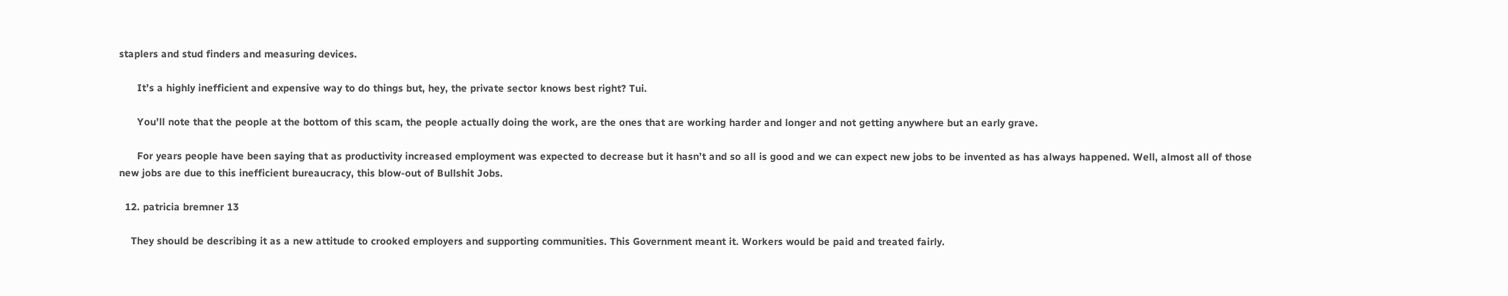staplers and stud finders and measuring devices.

      It’s a highly inefficient and expensive way to do things but, hey, the private sector knows best right? Tui.

      You’ll note that the people at the bottom of this scam, the people actually doing the work, are the ones that are working harder and longer and not getting anywhere but an early grave.

      For years people have been saying that as productivity increased employment was expected to decrease but it hasn’t and so all is good and we can expect new jobs to be invented as has always happened. Well, almost all of those new jobs are due to this inefficient bureaucracy, this blow-out of Bullshit Jobs.

  12. patricia bremner 13

    They should be describing it as a new attitude to crooked employers and supporting communities. This Government meant it. Workers would be paid and treated fairly.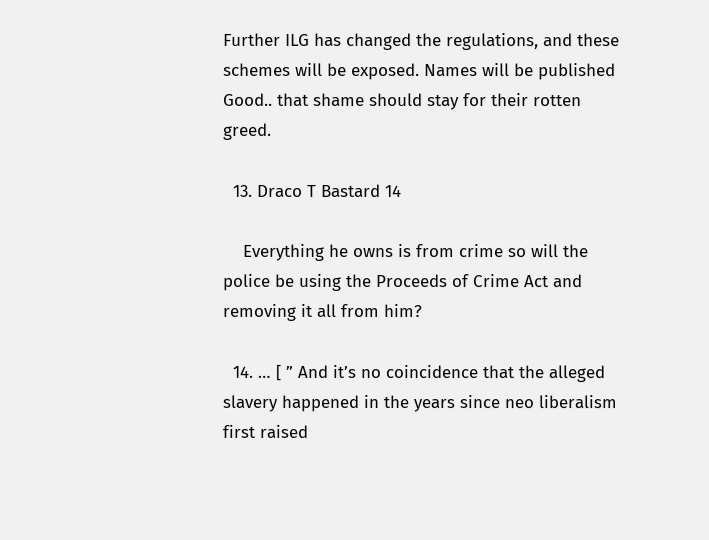Further ILG has changed the regulations, and these schemes will be exposed. Names will be published Good.. that shame should stay for their rotten greed.

  13. Draco T Bastard 14

    Everything he owns is from crime so will the police be using the Proceeds of Crime Act and removing it all from him?

  14. … [ ” And it’s no coincidence that the alleged slavery happened in the years since neo liberalism first raised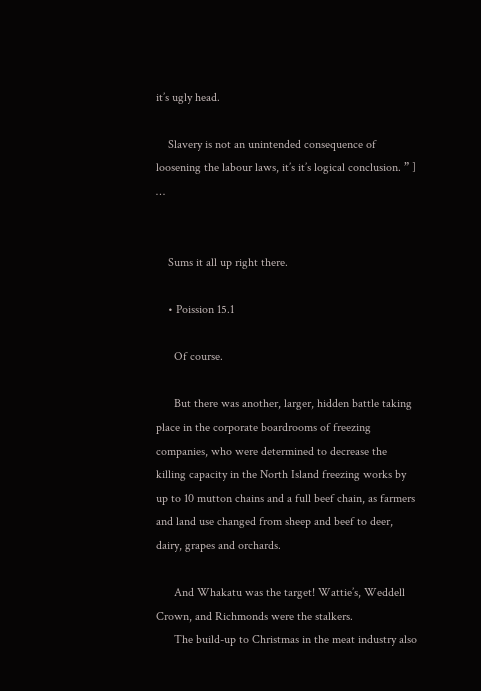it’s ugly head.

    Slavery is not an unintended consequence of loosening the labour laws, it’s it’s logical conclusion. ” ] …


    Sums it all up right there.

    • Poission 15.1

      Of course.

      But there was another, larger, hidden battle taking place in the corporate boardrooms of freezing companies, who were determined to decrease the killing capacity in the North Island freezing works by up to 10 mutton chains and a full beef chain, as farmers and land use changed from sheep and beef to deer, dairy, grapes and orchards.

      And Whakatu was the target! Wattie’s, Weddell Crown, and Richmonds were the stalkers.
      The build-up to Christmas in the meat industry also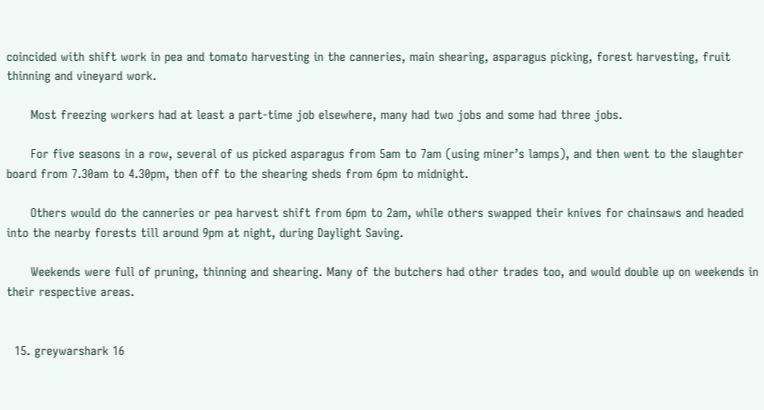coincided with shift work in pea and tomato harvesting in the canneries, main shearing, asparagus picking, forest harvesting, fruit thinning and vineyard work.

      Most freezing workers had at least a part-time job elsewhere, many had two jobs and some had three jobs.

      For five seasons in a row, several of us picked asparagus from 5am to 7am (using miner’s lamps), and then went to the slaughter board from 7.30am to 4.30pm, then off to the shearing sheds from 6pm to midnight.

      Others would do the canneries or pea harvest shift from 6pm to 2am, while others swapped their knives for chainsaws and headed into the nearby forests till around 9pm at night, during Daylight Saving.

      Weekends were full of pruning, thinning and shearing. Many of the butchers had other trades too, and would double up on weekends in their respective areas.


  15. greywarshark 16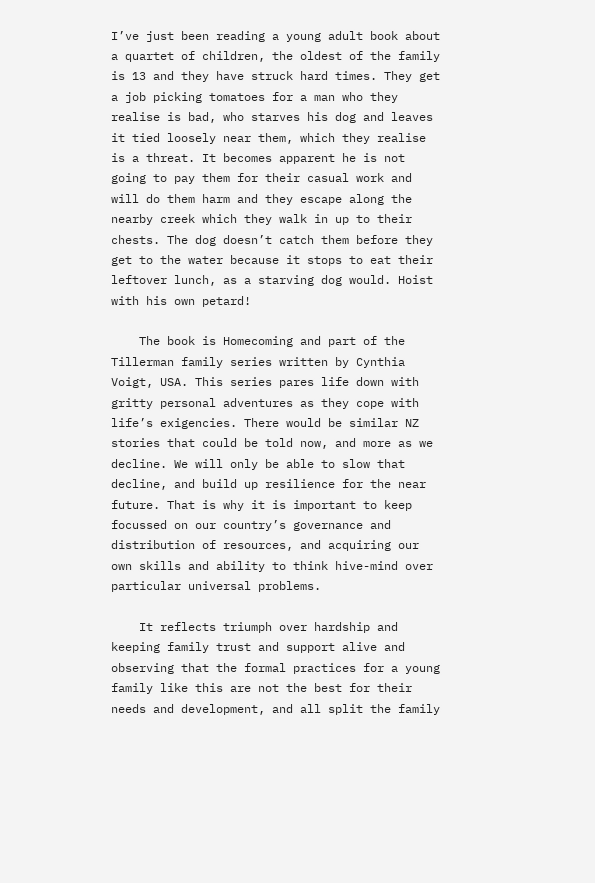I’ve just been reading a young adult book about a quartet of children, the oldest of the family is 13 and they have struck hard times. They get a job picking tomatoes for a man who they realise is bad, who starves his dog and leaves it tied loosely near them, which they realise is a threat. It becomes apparent he is not going to pay them for their casual work and will do them harm and they escape along the nearby creek which they walk in up to their chests. The dog doesn’t catch them before they get to the water because it stops to eat their leftover lunch, as a starving dog would. Hoist with his own petard!

    The book is Homecoming and part of the Tillerman family series written by Cynthia Voigt, USA. This series pares life down with gritty personal adventures as they cope with life’s exigencies. There would be similar NZ stories that could be told now, and more as we decline. We will only be able to slow that decline, and build up resilience for the near future. That is why it is important to keep focussed on our country’s governance and distribution of resources, and acquiring our own skills and ability to think hive-mind over particular universal problems.

    It reflects triumph over hardship and keeping family trust and support alive and observing that the formal practices for a young family like this are not the best for their needs and development, and all split the family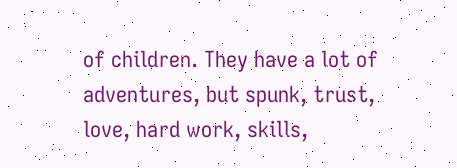of children. They have a lot of adventures, but spunk, trust, love, hard work, skills,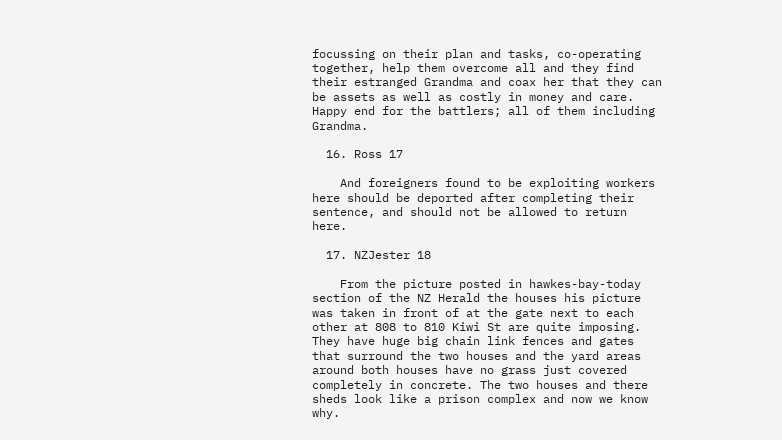focussing on their plan and tasks, co-operating together, help them overcome all and they find their estranged Grandma and coax her that they can be assets as well as costly in money and care. Happy end for the battlers; all of them including Grandma.

  16. Ross 17

    And foreigners found to be exploiting workers here should be deported after completing their sentence, and should not be allowed to return here.

  17. NZJester 18

    From the picture posted in hawkes-bay-today section of the NZ Herald the houses his picture was taken in front of at the gate next to each other at 808 to 810 Kiwi St are quite imposing. They have huge big chain link fences and gates that surround the two houses and the yard areas around both houses have no grass just covered completely in concrete. The two houses and there sheds look like a prison complex and now we know why.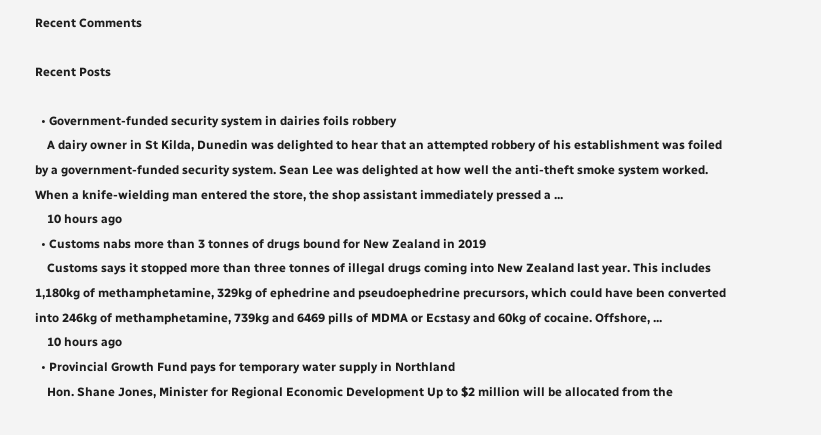Recent Comments

Recent Posts

  • Government-funded security system in dairies foils robbery
    A dairy owner in St Kilda, Dunedin was delighted to hear that an attempted robbery of his establishment was foiled by a government-funded security system. Sean Lee was delighted at how well the anti-theft smoke system worked. When a knife-wielding man entered the store, the shop assistant immediately pressed a ...
    10 hours ago
  • Customs nabs more than 3 tonnes of drugs bound for New Zealand in 2019
    Customs says it stopped more than three tonnes of illegal drugs coming into New Zealand last year. This includes 1,180kg of methamphetamine, 329kg of ephedrine and pseudoephedrine precursors, which could have been converted into 246kg of methamphetamine, 739kg and 6469 pills of MDMA or Ecstasy and 60kg of cocaine. Offshore, ...
    10 hours ago
  • Provincial Growth Fund pays for temporary water supply in Northland
    Hon. Shane Jones, Minister for Regional Economic Development Up to $2 million will be allocated from the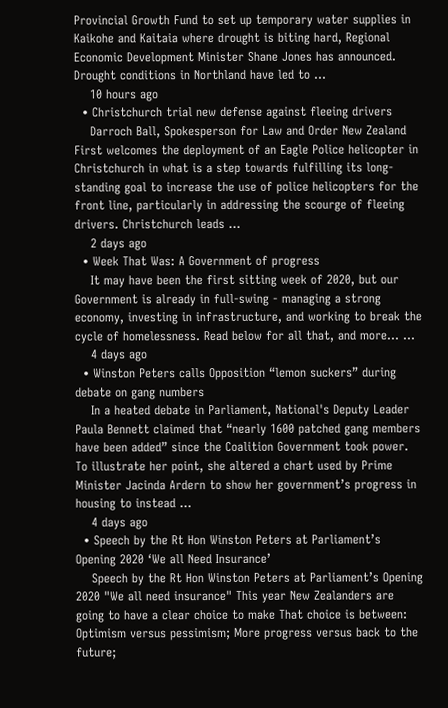Provincial Growth Fund to set up temporary water supplies in Kaikohe and Kaitaia where drought is biting hard, Regional Economic Development Minister Shane Jones has announced. Drought conditions in Northland have led to ...
    10 hours ago
  • Christchurch trial new defense against fleeing drivers
    Darroch Ball, Spokesperson for Law and Order New Zealand First welcomes the deployment of an Eagle Police helicopter in Christchurch in what is a step towards fulfilling its long-standing goal to increase the use of police helicopters for the front line, particularly in addressing the scourge of fleeing drivers. Christchurch leads ...
    2 days ago
  • Week That Was: A Government of progress
    It may have been the first sitting week of 2020, but our Government is already in full-swing - managing a strong economy, investing in infrastructure, and working to break the cycle of homelessness. Read below for all that, and more... ...
    4 days ago
  • Winston Peters calls Opposition “lemon suckers” during debate on gang numbers
    In a heated debate in Parliament, National's Deputy Leader Paula Bennett claimed that “nearly 1600 patched gang members have been added” since the Coalition Government took power. To illustrate her point, she altered a chart used by Prime Minister Jacinda Ardern to show her government’s progress in housing to instead ...
    4 days ago
  • Speech by the Rt Hon Winston Peters at Parliament’s Opening 2020 ‘We all Need Insurance’
    Speech by the Rt Hon Winston Peters at Parliament’s Opening 2020 "We all need insurance" This year New Zealanders are going to have a clear choice to make That choice is between: Optimism versus pessimism; More progress versus back to the future;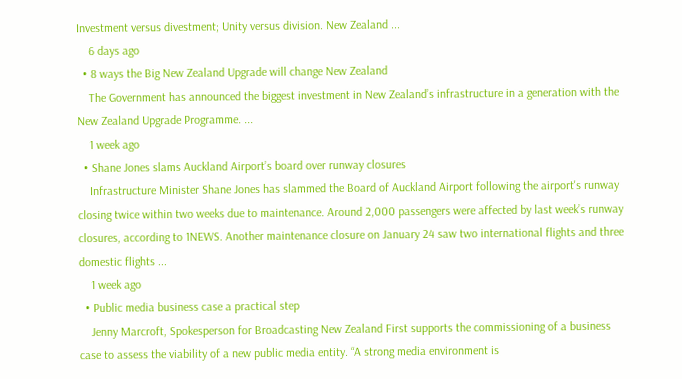Investment versus divestment; Unity versus division. New Zealand ...
    6 days ago
  • 8 ways the Big New Zealand Upgrade will change New Zealand
    The Government has announced the biggest investment in New Zealand’s infrastructure in a generation with the New Zealand Upgrade Programme. ...
    1 week ago
  • Shane Jones slams Auckland Airport’s board over runway closures
    Infrastructure Minister Shane Jones has slammed the Board of Auckland Airport following the airport's runway closing twice within two weeks due to maintenance. Around 2,000 passengers were affected by last week’s runway closures, according to 1NEWS. Another maintenance closure on January 24 saw two international flights and three domestic flights ...
    1 week ago
  • Public media business case a practical step
    Jenny Marcroft, Spokesperson for Broadcasting New Zealand First supports the commissioning of a business case to assess the viability of a new public media entity. “A strong media environment is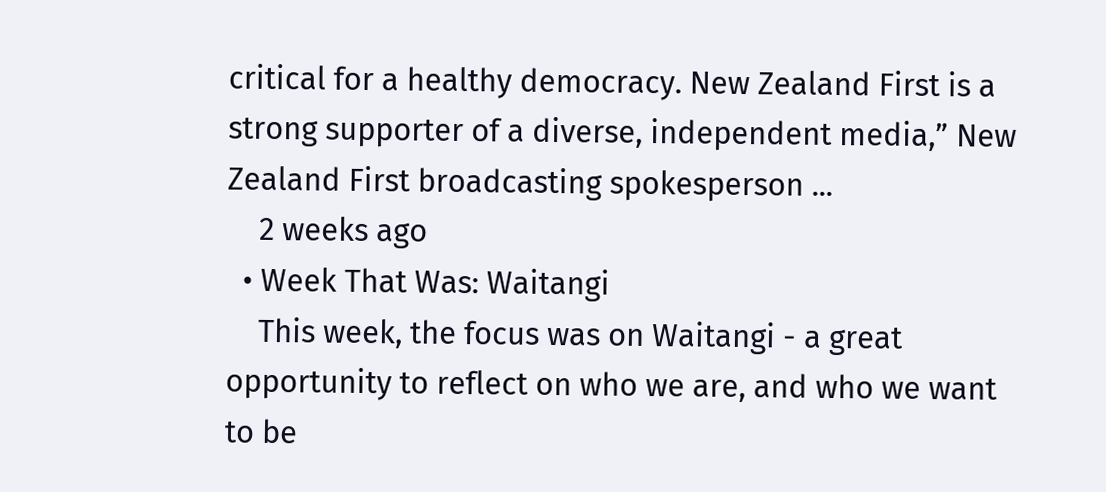critical for a healthy democracy. New Zealand First is a strong supporter of a diverse, independent media,” New Zealand First broadcasting spokesperson ...
    2 weeks ago
  • Week That Was: Waitangi
    This week, the focus was on Waitangi - a great opportunity to reflect on who we are, and who we want to be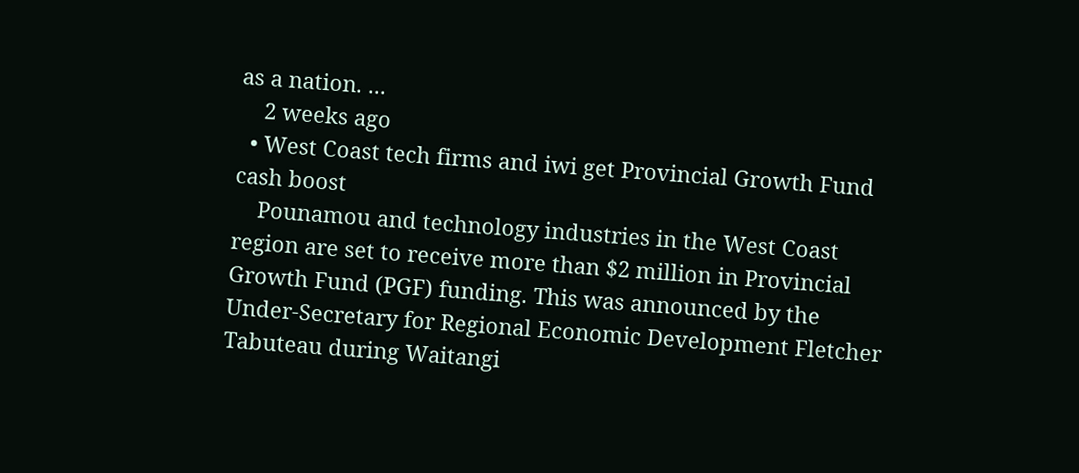as a nation. ...
    2 weeks ago
  • West Coast tech firms and iwi get Provincial Growth Fund cash boost
    Pounamou and technology industries in the West Coast region are set to receive more than $2 million in Provincial Growth Fund (PGF) funding. This was announced by the Under-Secretary for Regional Economic Development Fletcher Tabuteau during Waitangi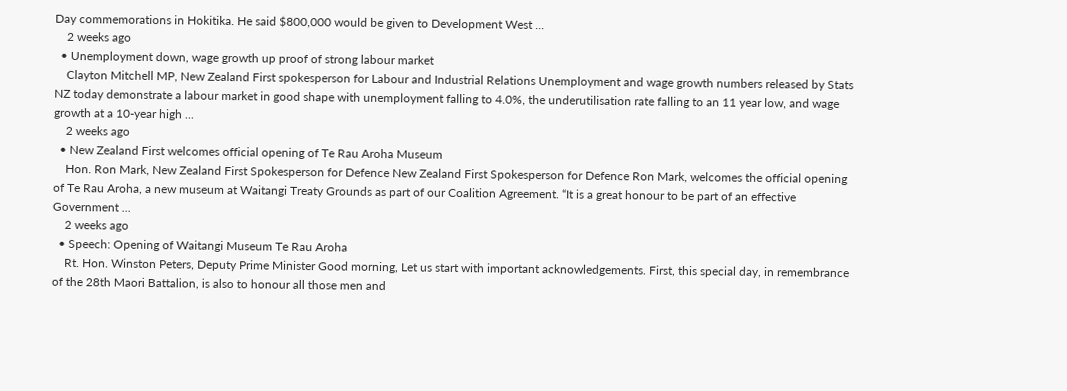Day commemorations in Hokitika. He said $800,000 would be given to Development West ...
    2 weeks ago
  • Unemployment down, wage growth up proof of strong labour market
    Clayton Mitchell MP, New Zealand First spokesperson for Labour and Industrial Relations Unemployment and wage growth numbers released by Stats NZ today demonstrate a labour market in good shape with unemployment falling to 4.0%, the underutilisation rate falling to an 11 year low, and wage growth at a 10-year high ...
    2 weeks ago
  • New Zealand First welcomes official opening of Te Rau Aroha Museum
    Hon. Ron Mark, New Zealand First Spokesperson for Defence New Zealand First Spokesperson for Defence Ron Mark, welcomes the official opening of Te Rau Aroha, a new museum at Waitangi Treaty Grounds as part of our Coalition Agreement. “It is a great honour to be part of an effective Government ...
    2 weeks ago
  • Speech: Opening of Waitangi Museum Te Rau Aroha
    Rt. Hon. Winston Peters, Deputy Prime Minister Good morning, Let us start with important acknowledgements. First, this special day, in remembrance of the 28th Maori Battalion, is also to honour all those men and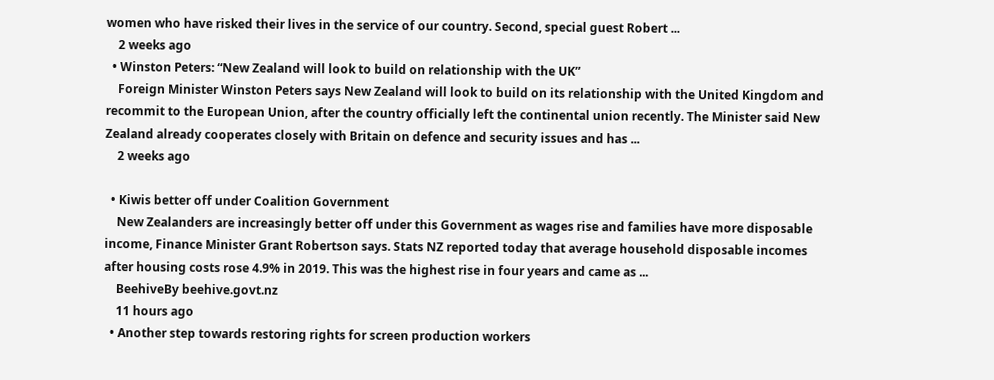women who have risked their lives in the service of our country. Second, special guest Robert ...
    2 weeks ago
  • Winston Peters: “New Zealand will look to build on relationship with the UK”
    Foreign Minister Winston Peters says New Zealand will look to build on its relationship with the United Kingdom and recommit to the European Union, after the country officially left the continental union recently. The Minister said New Zealand already cooperates closely with Britain on defence and security issues and has ...
    2 weeks ago

  • Kiwis better off under Coalition Government
    New Zealanders are increasingly better off under this Government as wages rise and families have more disposable income, Finance Minister Grant Robertson says. Stats NZ reported today that average household disposable incomes after housing costs rose 4.9% in 2019. This was the highest rise in four years and came as ...
    BeehiveBy beehive.govt.nz
    11 hours ago
  • Another step towards restoring rights for screen production workers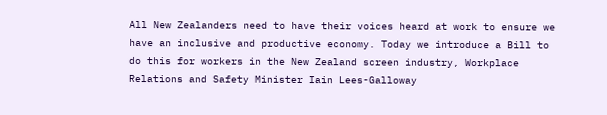All New Zealanders need to have their voices heard at work to ensure we have an inclusive and productive economy. Today we introduce a Bill to do this for workers in the New Zealand screen industry, Workplace Relations and Safety Minister Iain Lees-Galloway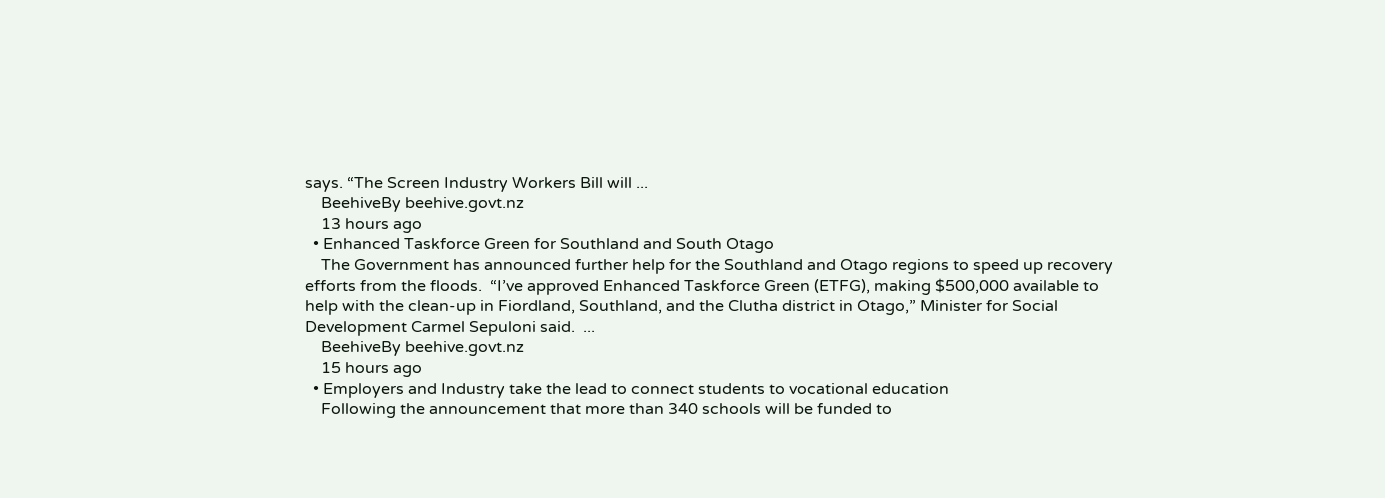says. “The Screen Industry Workers Bill will ...
    BeehiveBy beehive.govt.nz
    13 hours ago
  • Enhanced Taskforce Green for Southland and South Otago
    The Government has announced further help for the Southland and Otago regions to speed up recovery efforts from the floods.  “I’ve approved Enhanced Taskforce Green (ETFG), making $500,000 available to help with the clean-up in Fiordland, Southland, and the Clutha district in Otago,” Minister for Social Development Carmel Sepuloni said.  ...
    BeehiveBy beehive.govt.nz
    15 hours ago
  • Employers and Industry take the lead to connect students to vocational education
    Following the announcement that more than 340 schools will be funded to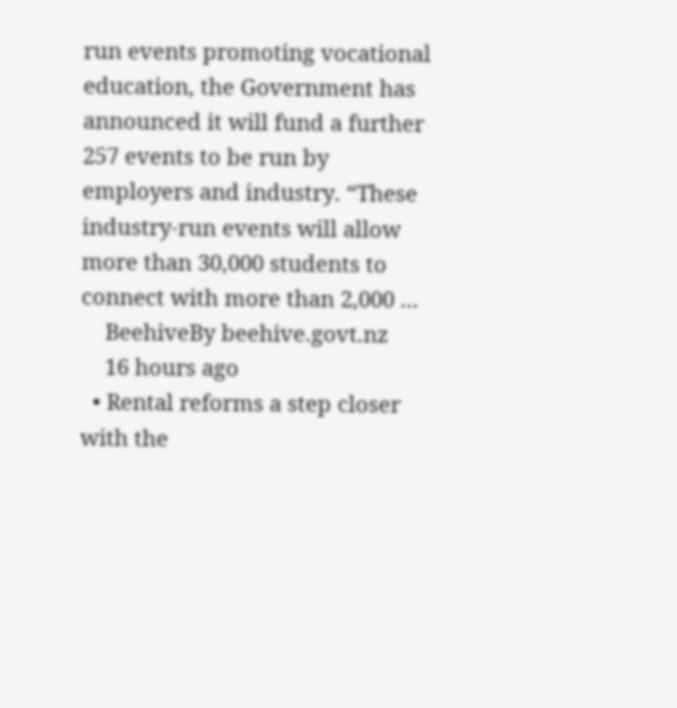run events promoting vocational education, the Government has announced it will fund a further 257 events to be run by employers and industry. “These industry-run events will allow more than 30,000 students to connect with more than 2,000 ...
    BeehiveBy beehive.govt.nz
    16 hours ago
  • Rental reforms a step closer with the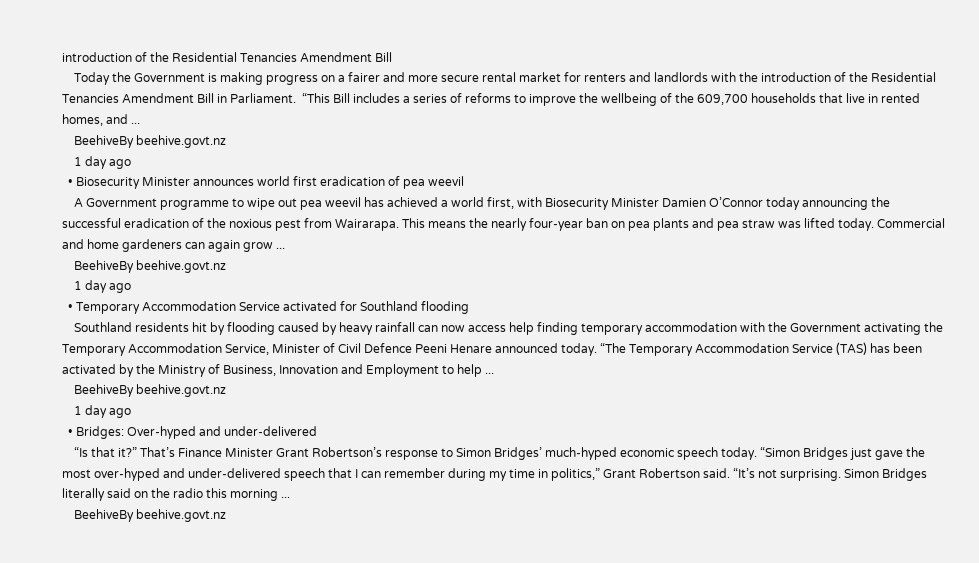introduction of the Residential Tenancies Amendment Bill
    Today the Government is making progress on a fairer and more secure rental market for renters and landlords with the introduction of the Residential Tenancies Amendment Bill in Parliament.  “This Bill includes a series of reforms to improve the wellbeing of the 609,700 households that live in rented homes, and ...
    BeehiveBy beehive.govt.nz
    1 day ago
  • Biosecurity Minister announces world first eradication of pea weevil
    A Government programme to wipe out pea weevil has achieved a world first, with Biosecurity Minister Damien O’Connor today announcing the successful eradication of the noxious pest from Wairarapa. This means the nearly four-year ban on pea plants and pea straw was lifted today. Commercial and home gardeners can again grow ...
    BeehiveBy beehive.govt.nz
    1 day ago
  • Temporary Accommodation Service activated for Southland flooding
    Southland residents hit by flooding caused by heavy rainfall can now access help finding temporary accommodation with the Government activating the Temporary Accommodation Service, Minister of Civil Defence Peeni Henare announced today. “The Temporary Accommodation Service (TAS) has been activated by the Ministry of Business, Innovation and Employment to help ...
    BeehiveBy beehive.govt.nz
    1 day ago
  • Bridges: Over-hyped and under-delivered
    “Is that it?” That’s Finance Minister Grant Robertson’s response to Simon Bridges’ much-hyped economic speech today. “Simon Bridges just gave the most over-hyped and under-delivered speech that I can remember during my time in politics,” Grant Robertson said. “It’s not surprising. Simon Bridges literally said on the radio this morning ...
    BeehiveBy beehive.govt.nz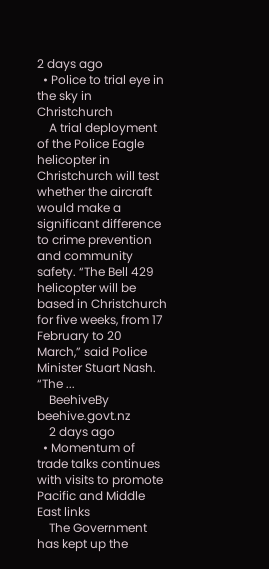2 days ago
  • Police to trial eye in the sky in Christchurch
    A trial deployment of the Police Eagle helicopter in Christchurch will test whether the aircraft would make a significant difference to crime prevention and community safety. “The Bell 429 helicopter will be based in Christchurch for five weeks, from 17 February to 20 March,” said Police Minister Stuart Nash. “The ...
    BeehiveBy beehive.govt.nz
    2 days ago
  • Momentum of trade talks continues with visits to promote Pacific and Middle East links
    The Government has kept up the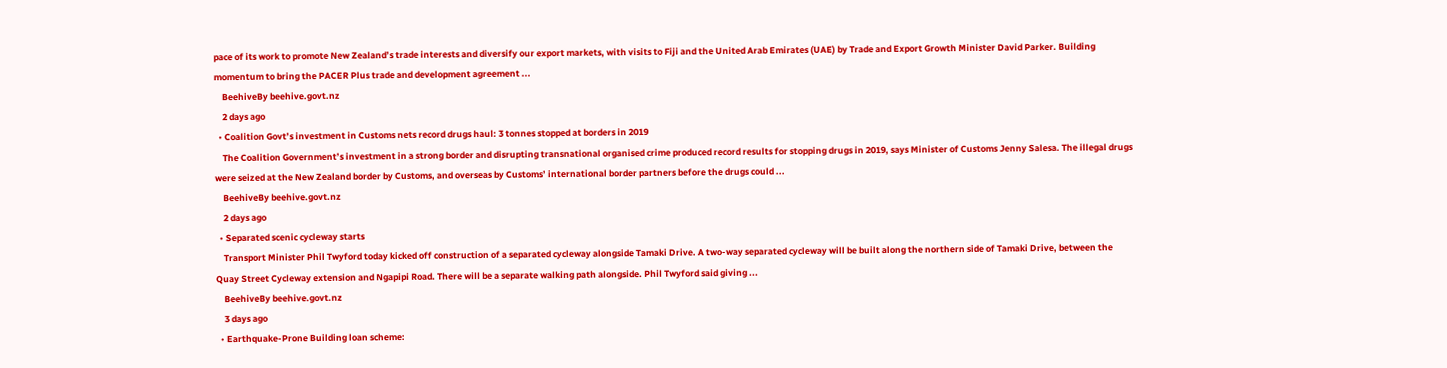pace of its work to promote New Zealand’s trade interests and diversify our export markets, with visits to Fiji and the United Arab Emirates (UAE) by Trade and Export Growth Minister David Parker. Building momentum to bring the PACER Plus trade and development agreement ...
    BeehiveBy beehive.govt.nz
    2 days ago
  • Coalition Govt’s investment in Customs nets record drugs haul: 3 tonnes stopped at borders in 2019
    The Coalition Government’s investment in a strong border and disrupting transnational organised crime produced record results for stopping drugs in 2019, says Minister of Customs Jenny Salesa. The illegal drugs were seized at the New Zealand border by Customs, and overseas by Customs’ international border partners before the drugs could ...
    BeehiveBy beehive.govt.nz
    2 days ago
  • Separated scenic cycleway starts
    Transport Minister Phil Twyford today kicked off construction of a separated cycleway alongside Tamaki Drive. A two-way separated cycleway will be built along the northern side of Tamaki Drive, between the Quay Street Cycleway extension and Ngapipi Road. There will be a separate walking path alongside. Phil Twyford said giving ...
    BeehiveBy beehive.govt.nz
    3 days ago
  • Earthquake-Prone Building loan scheme: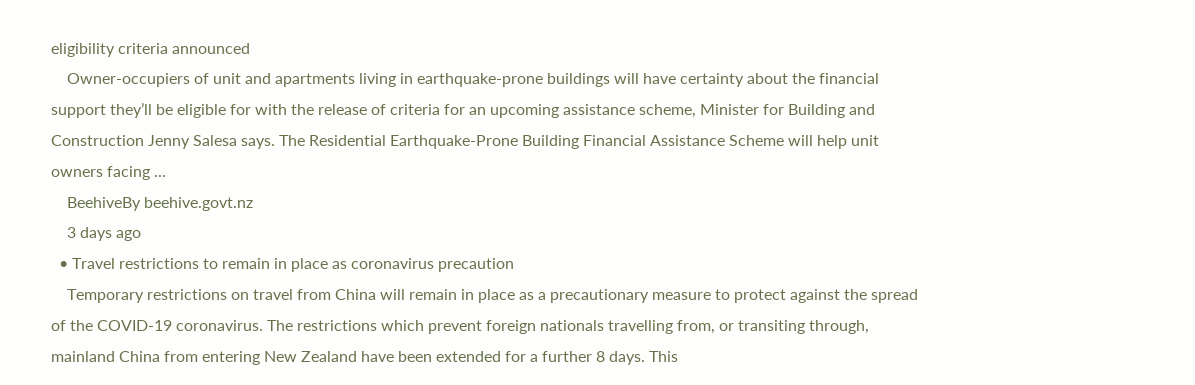eligibility criteria announced
    Owner-occupiers of unit and apartments living in earthquake-prone buildings will have certainty about the financial support they’ll be eligible for with the release of criteria for an upcoming assistance scheme, Minister for Building and Construction Jenny Salesa says. The Residential Earthquake-Prone Building Financial Assistance Scheme will help unit owners facing ...
    BeehiveBy beehive.govt.nz
    3 days ago
  • Travel restrictions to remain in place as coronavirus precaution
    Temporary restrictions on travel from China will remain in place as a precautionary measure to protect against the spread of the COVID-19 coronavirus. The restrictions which prevent foreign nationals travelling from, or transiting through, mainland China from entering New Zealand have been extended for a further 8 days. This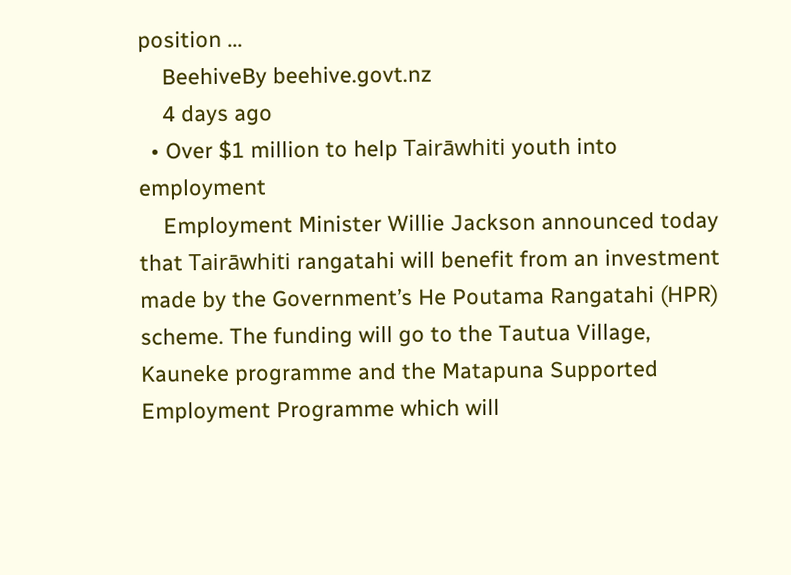position ...
    BeehiveBy beehive.govt.nz
    4 days ago
  • Over $1 million to help Tairāwhiti youth into employment
    Employment Minister Willie Jackson announced today that Tairāwhiti rangatahi will benefit from an investment made by the Government’s He Poutama Rangatahi (HPR) scheme. The funding will go to the Tautua Village, Kauneke programme and the Matapuna Supported Employment Programme which will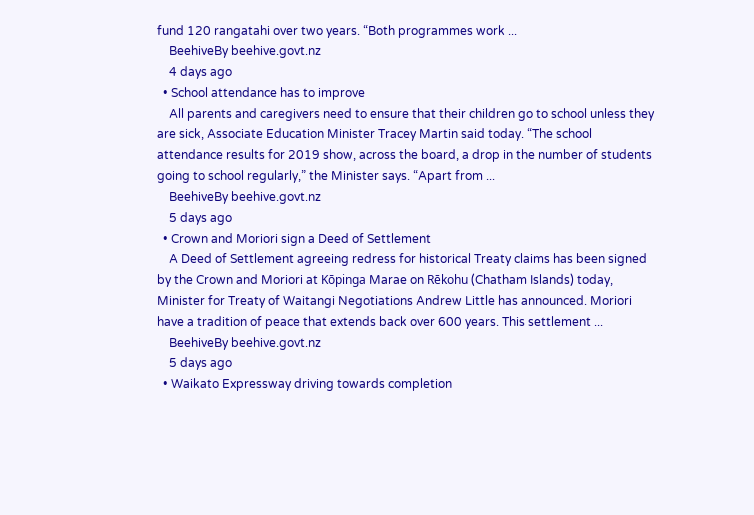fund 120 rangatahi over two years. “Both programmes work ...
    BeehiveBy beehive.govt.nz
    4 days ago
  • School attendance has to improve
    All parents and caregivers need to ensure that their children go to school unless they are sick, Associate Education Minister Tracey Martin said today. “The school attendance results for 2019 show, across the board, a drop in the number of students going to school regularly,” the Minister says. “Apart from ...
    BeehiveBy beehive.govt.nz
    5 days ago
  • Crown and Moriori sign a Deed of Settlement
    A Deed of Settlement agreeing redress for historical Treaty claims has been signed by the Crown and Moriori at Kōpinga Marae on Rēkohu (Chatham Islands) today, Minister for Treaty of Waitangi Negotiations Andrew Little has announced. Moriori have a tradition of peace that extends back over 600 years. This settlement ...
    BeehiveBy beehive.govt.nz
    5 days ago
  • Waikato Expressway driving towards completion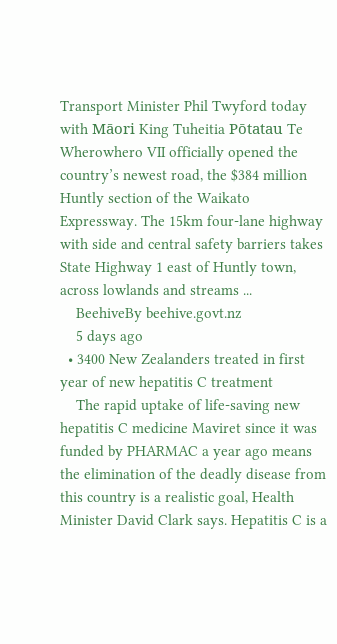Transport Minister Phil Twyford today with Māori King Tuheitia Pōtatau Te Wherowhero VII officially opened the country’s newest road, the $384 million Huntly section of the Waikato Expressway. The 15km four-lane highway with side and central safety barriers takes State Highway 1 east of Huntly town, across lowlands and streams ...
    BeehiveBy beehive.govt.nz
    5 days ago
  • 3400 New Zealanders treated in first year of new hepatitis C treatment
    The rapid uptake of life-saving new hepatitis C medicine Maviret since it was funded by PHARMAC a year ago means the elimination of the deadly disease from this country is a realistic goal, Health Minister David Clark says. Hepatitis C is a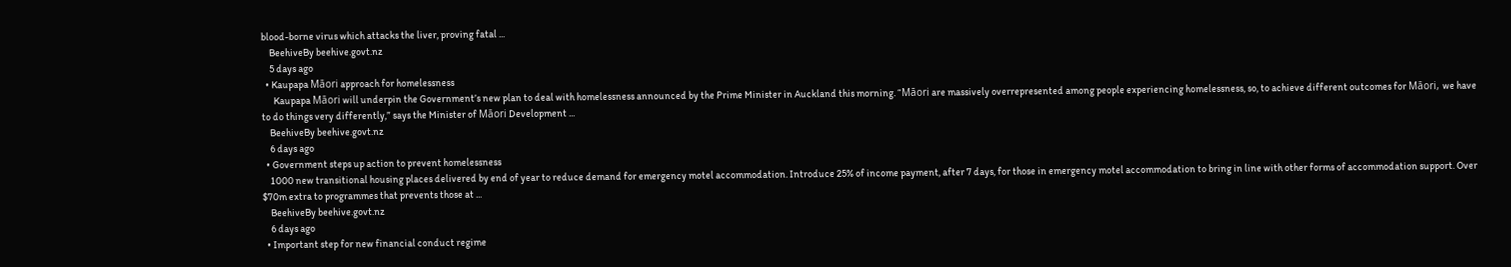blood-borne virus which attacks the liver, proving fatal ...
    BeehiveBy beehive.govt.nz
    5 days ago
  • Kaupapa Māori approach for homelessness
      Kaupapa Māori will underpin the Government’s new plan to deal with homelessness announced by the Prime Minister in Auckland this morning. “Māori are massively overrepresented among people experiencing homelessness, so, to achieve different outcomes for Māori, we have to do things very differently,” says the Minister of Māori Development ...
    BeehiveBy beehive.govt.nz
    6 days ago
  • Government steps up action to prevent homelessness
    1000 new transitional housing places delivered by end of year to reduce demand for emergency motel accommodation. Introduce 25% of income payment, after 7 days, for those in emergency motel accommodation to bring in line with other forms of accommodation support. Over $70m extra to programmes that prevents those at ...
    BeehiveBy beehive.govt.nz
    6 days ago
  • Important step for new financial conduct regime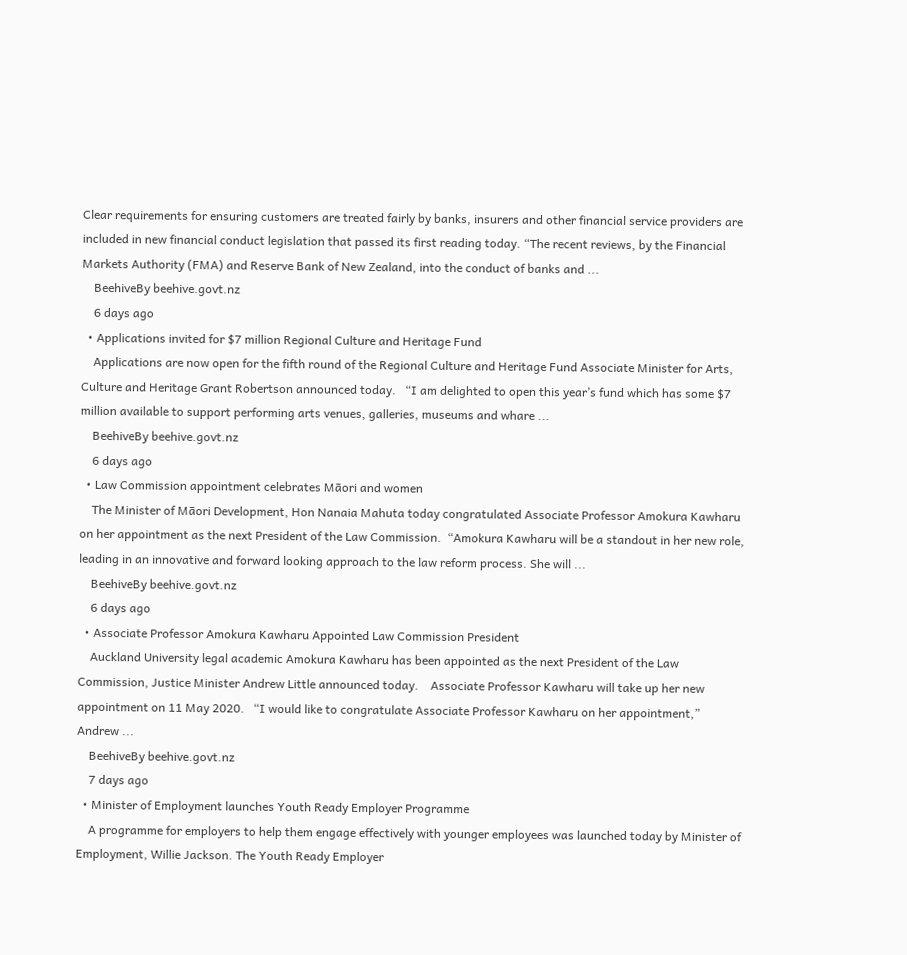Clear requirements for ensuring customers are treated fairly by banks, insurers and other financial service providers are included in new financial conduct legislation that passed its first reading today. “The recent reviews, by the Financial Markets Authority (FMA) and Reserve Bank of New Zealand, into the conduct of banks and ...
    BeehiveBy beehive.govt.nz
    6 days ago
  • Applications invited for $7 million Regional Culture and Heritage Fund
    Applications are now open for the fifth round of the Regional Culture and Heritage Fund Associate Minister for Arts, Culture and Heritage Grant Robertson announced today.   “I am delighted to open this year’s fund which has some $7 million available to support performing arts venues, galleries, museums and whare ...
    BeehiveBy beehive.govt.nz
    6 days ago
  • Law Commission appointment celebrates Māori and women
    The Minister of Māori Development, Hon Nanaia Mahuta today congratulated Associate Professor Amokura Kawharu on her appointment as the next President of the Law Commission.  “Amokura Kawharu will be a standout in her new role, leading in an innovative and forward looking approach to the law reform process. She will ...
    BeehiveBy beehive.govt.nz
    6 days ago
  • Associate Professor Amokura Kawharu Appointed Law Commission President
    Auckland University legal academic Amokura Kawharu has been appointed as the next President of the Law Commission, Justice Minister Andrew Little announced today.    Associate Professor Kawharu will take up her new appointment on 11 May 2020.   “I would like to congratulate Associate Professor Kawharu on her appointment,” Andrew ...
    BeehiveBy beehive.govt.nz
    7 days ago
  • Minister of Employment launches Youth Ready Employer Programme
    A programme for employers to help them engage effectively with younger employees was launched today by Minister of Employment, Willie Jackson. The Youth Ready Employer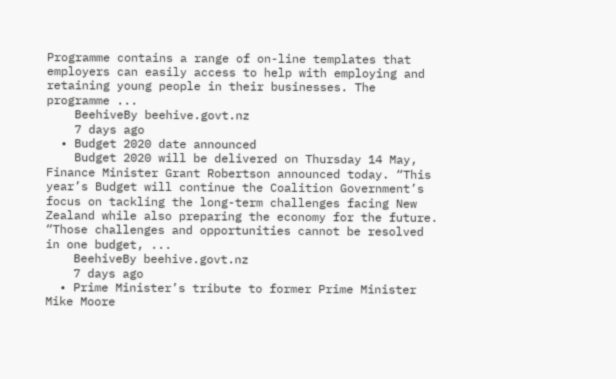Programme contains a range of on-line templates that employers can easily access to help with employing and retaining young people in their businesses. The programme ...
    BeehiveBy beehive.govt.nz
    7 days ago
  • Budget 2020 date announced
    Budget 2020 will be delivered on Thursday 14 May, Finance Minister Grant Robertson announced today. “This year’s Budget will continue the Coalition Government’s focus on tackling the long-term challenges facing New Zealand while also preparing the economy for the future. “Those challenges and opportunities cannot be resolved in one budget, ...
    BeehiveBy beehive.govt.nz
    7 days ago
  • Prime Minister’s tribute to former Prime Minister Mike Moore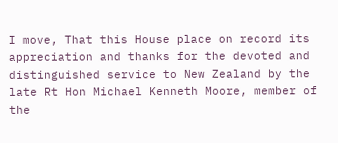I move, That this House place on record its appreciation and thanks for the devoted and distinguished service to New Zealand by the late Rt Hon Michael Kenneth Moore, member of the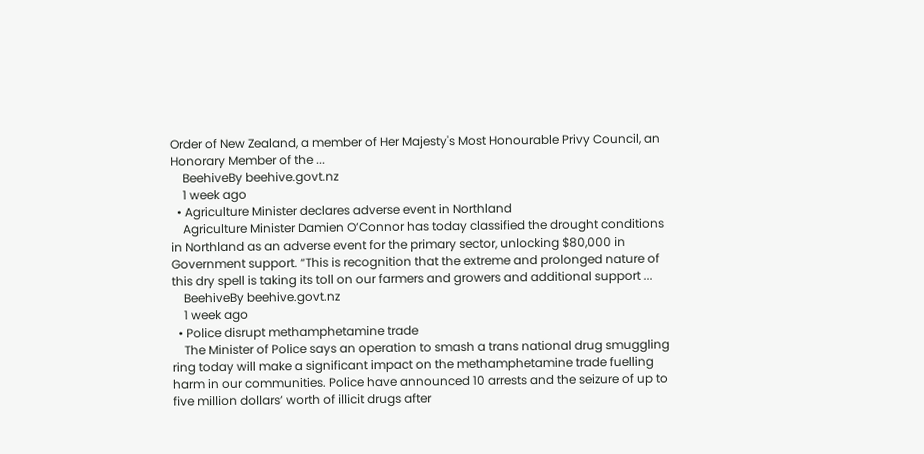Order of New Zealand, a member of Her Majesty's Most Honourable Privy Council, an Honorary Member of the ...
    BeehiveBy beehive.govt.nz
    1 week ago
  • Agriculture Minister declares adverse event in Northland
    Agriculture Minister Damien O’Connor has today classified the drought conditions in Northland as an adverse event for the primary sector, unlocking $80,000 in Government support. “This is recognition that the extreme and prolonged nature of this dry spell is taking its toll on our farmers and growers and additional support ...
    BeehiveBy beehive.govt.nz
    1 week ago
  • Police disrupt methamphetamine trade
    The Minister of Police says an operation to smash a trans national drug smuggling ring today will make a significant impact on the methamphetamine trade fuelling harm in our communities. Police have announced 10 arrests and the seizure of up to five million dollars’ worth of illicit drugs after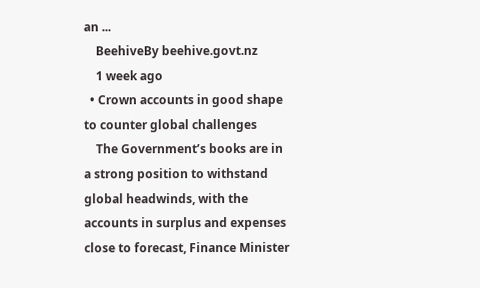an ...
    BeehiveBy beehive.govt.nz
    1 week ago
  • Crown accounts in good shape to counter global challenges
    The Government’s books are in a strong position to withstand global headwinds, with the accounts in surplus and expenses close to forecast, Finance Minister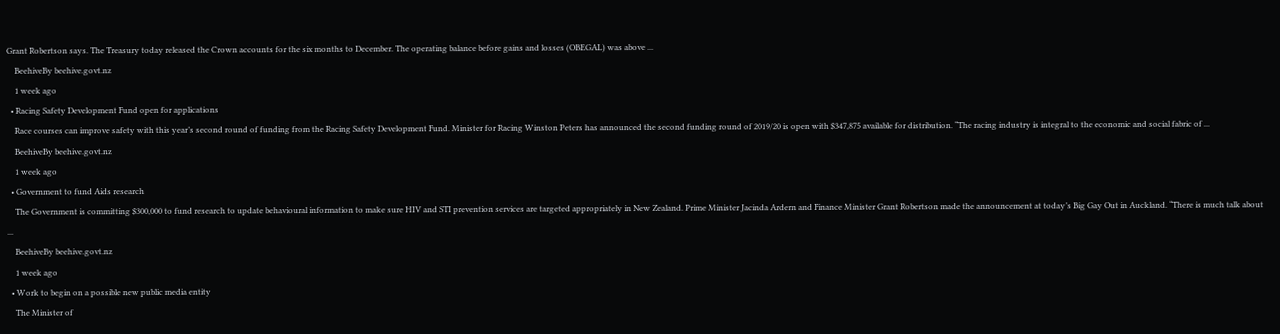Grant Robertson says. The Treasury today released the Crown accounts for the six months to December. The operating balance before gains and losses (OBEGAL) was above ...
    BeehiveBy beehive.govt.nz
    1 week ago
  • Racing Safety Development Fund open for applications
    Race courses can improve safety with this year’s second round of funding from the Racing Safety Development Fund. Minister for Racing Winston Peters has announced the second funding round of 2019/20 is open with $347,875 available for distribution. “The racing industry is integral to the economic and social fabric of ...
    BeehiveBy beehive.govt.nz
    1 week ago
  • Government to fund Aids research
    The Government is committing $300,000 to fund research to update behavioural information to make sure HIV and STI prevention services are targeted appropriately in New Zealand. Prime Minister Jacinda Ardern and Finance Minister Grant Robertson made the announcement at today’s Big Gay Out in Auckland. “There is much talk about ...
    BeehiveBy beehive.govt.nz
    1 week ago
  • Work to begin on a possible new public media entity
    The Minister of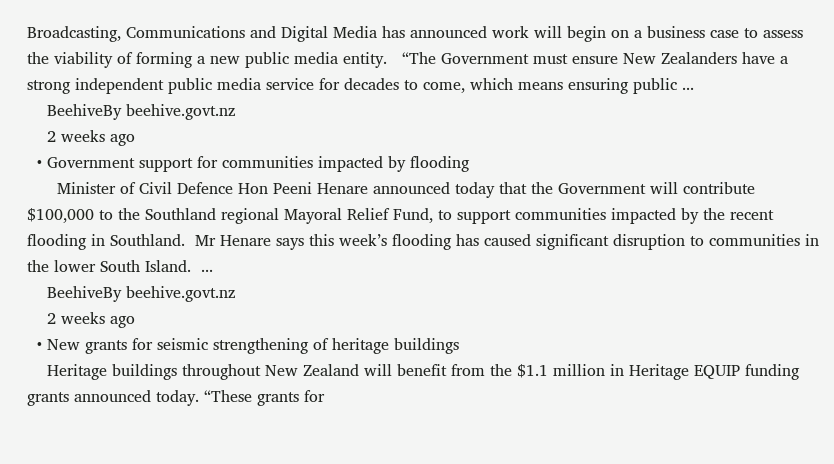Broadcasting, Communications and Digital Media has announced work will begin on a business case to assess the viability of forming a new public media entity.   “The Government must ensure New Zealanders have a strong independent public media service for decades to come, which means ensuring public ...
    BeehiveBy beehive.govt.nz
    2 weeks ago
  • Government support for communities impacted by flooding
      Minister of Civil Defence Hon Peeni Henare announced today that the Government will contribute $100,000 to the Southland regional Mayoral Relief Fund, to support communities impacted by the recent flooding in Southland.  Mr Henare says this week’s flooding has caused significant disruption to communities in the lower South Island.  ...
    BeehiveBy beehive.govt.nz
    2 weeks ago
  • New grants for seismic strengthening of heritage buildings
    Heritage buildings throughout New Zealand will benefit from the $1.1 million in Heritage EQUIP funding grants announced today. “These grants for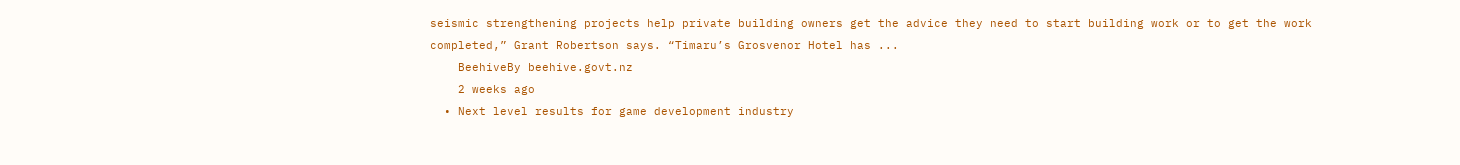seismic strengthening projects help private building owners get the advice they need to start building work or to get the work completed,” Grant Robertson says. “Timaru’s Grosvenor Hotel has ...
    BeehiveBy beehive.govt.nz
    2 weeks ago
  • Next level results for game development industry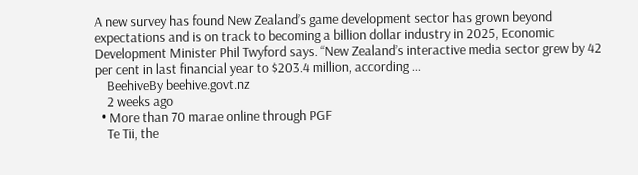A new survey has found New Zealand’s game development sector has grown beyond expectations and is on track to becoming a billion dollar industry in 2025, Economic Development Minister Phil Twyford says. “New Zealand’s interactive media sector grew by 42 per cent in last financial year to $203.4 million, according ...
    BeehiveBy beehive.govt.nz
    2 weeks ago
  • More than 70 marae online through PGF
    Te Tii, the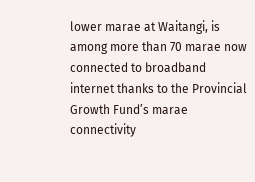lower marae at Waitangi, is among more than 70 marae now connected to broadband internet thanks to the Provincial Growth Fund’s marae connectivity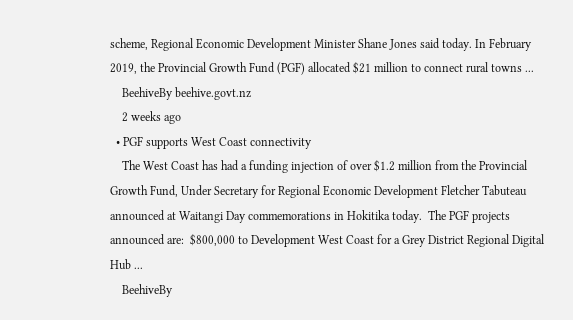scheme, Regional Economic Development Minister Shane Jones said today. In February 2019, the Provincial Growth Fund (PGF) allocated $21 million to connect rural towns ...
    BeehiveBy beehive.govt.nz
    2 weeks ago
  • PGF supports West Coast connectivity
    The West Coast has had a funding injection of over $1.2 million from the Provincial Growth Fund, Under Secretary for Regional Economic Development Fletcher Tabuteau announced at Waitangi Day commemorations in Hokitika today.  The PGF projects announced are:  $800,000 to Development West Coast for a Grey District Regional Digital Hub ...
    BeehiveBy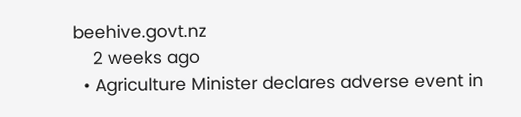beehive.govt.nz
    2 weeks ago
  • Agriculture Minister declares adverse event in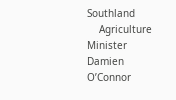Southland
    Agriculture Minister Damien O’Connor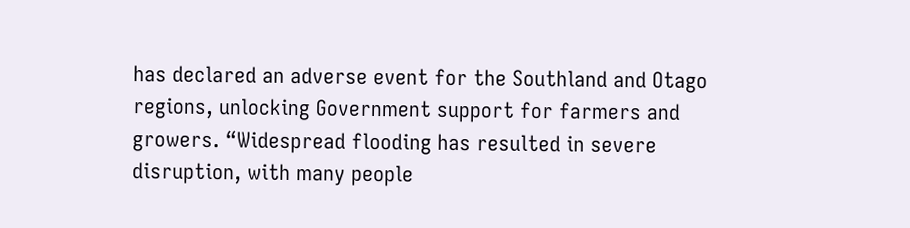has declared an adverse event for the Southland and Otago regions, unlocking Government support for farmers and growers. “Widespread flooding has resulted in severe disruption, with many people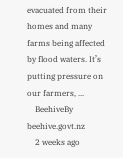evacuated from their homes and many farms being affected by flood waters. It’s putting pressure on our farmers, ...
    BeehiveBy beehive.govt.nz
    2 weeks ago